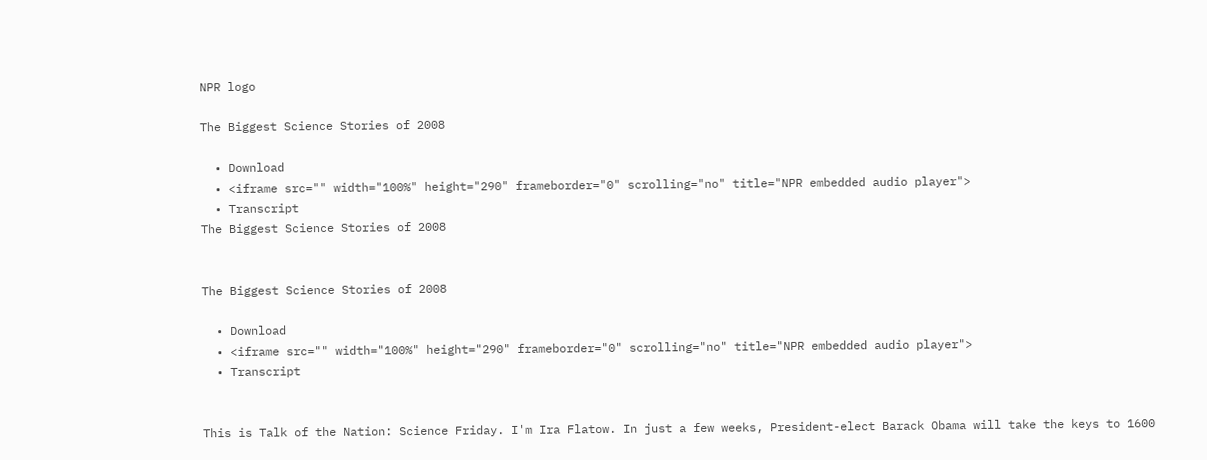NPR logo

The Biggest Science Stories of 2008

  • Download
  • <iframe src="" width="100%" height="290" frameborder="0" scrolling="no" title="NPR embedded audio player">
  • Transcript
The Biggest Science Stories of 2008


The Biggest Science Stories of 2008

  • Download
  • <iframe src="" width="100%" height="290" frameborder="0" scrolling="no" title="NPR embedded audio player">
  • Transcript


This is Talk of the Nation: Science Friday. I'm Ira Flatow. In just a few weeks, President-elect Barack Obama will take the keys to 1600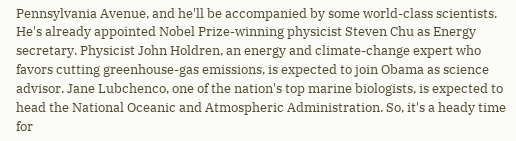Pennsylvania Avenue, and he'll be accompanied by some world-class scientists. He's already appointed Nobel Prize-winning physicist Steven Chu as Energy secretary. Physicist John Holdren, an energy and climate-change expert who favors cutting greenhouse-gas emissions, is expected to join Obama as science advisor. Jane Lubchenco, one of the nation's top marine biologists, is expected to head the National Oceanic and Atmospheric Administration. So, it's a heady time for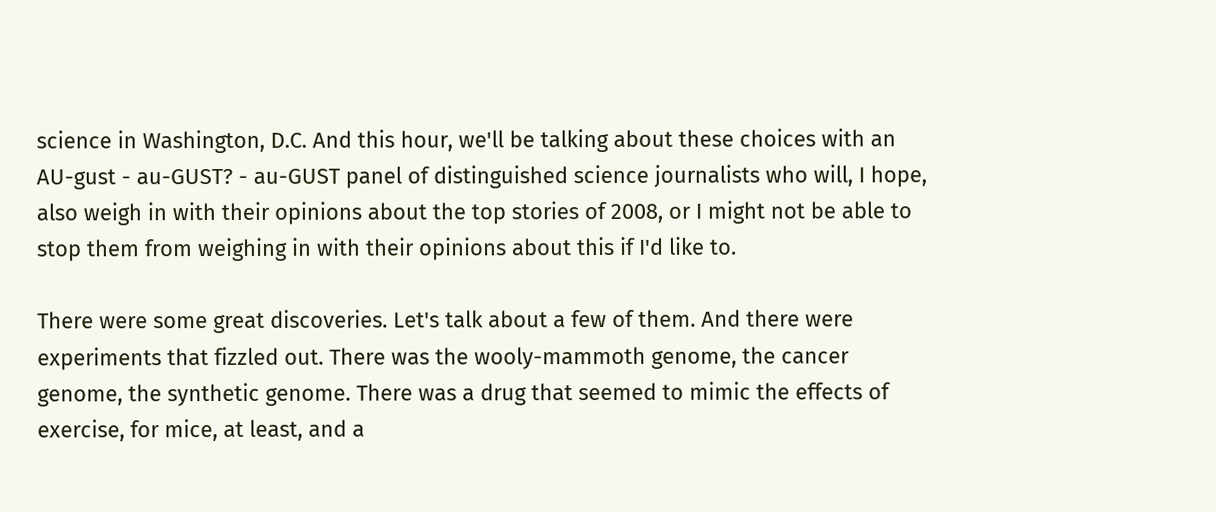science in Washington, D.C. And this hour, we'll be talking about these choices with an AU-gust - au-GUST? - au-GUST panel of distinguished science journalists who will, I hope, also weigh in with their opinions about the top stories of 2008, or I might not be able to stop them from weighing in with their opinions about this if I'd like to.

There were some great discoveries. Let's talk about a few of them. And there were experiments that fizzled out. There was the wooly-mammoth genome, the cancer genome, the synthetic genome. There was a drug that seemed to mimic the effects of exercise, for mice, at least, and a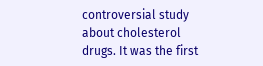controversial study about cholesterol drugs. It was the first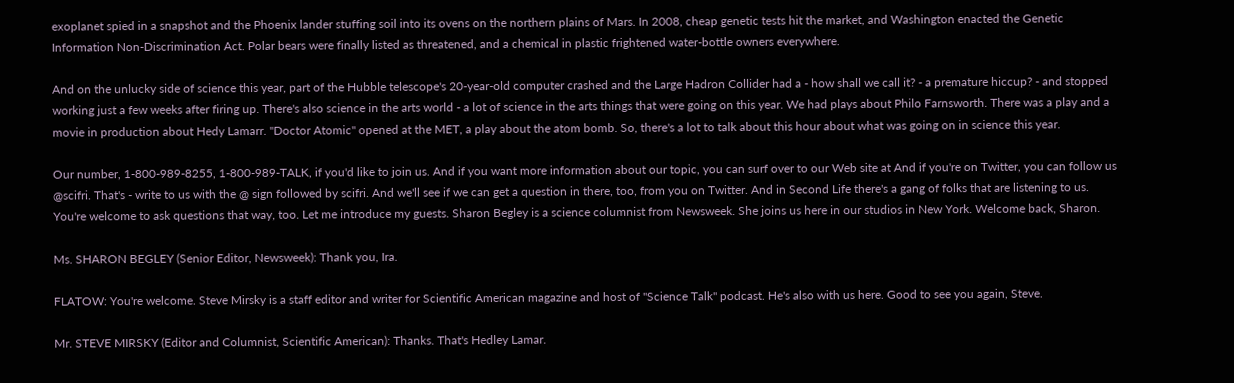exoplanet spied in a snapshot and the Phoenix lander stuffing soil into its ovens on the northern plains of Mars. In 2008, cheap genetic tests hit the market, and Washington enacted the Genetic Information Non-Discrimination Act. Polar bears were finally listed as threatened, and a chemical in plastic frightened water-bottle owners everywhere.

And on the unlucky side of science this year, part of the Hubble telescope's 20-year-old computer crashed and the Large Hadron Collider had a - how shall we call it? - a premature hiccup? - and stopped working just a few weeks after firing up. There's also science in the arts world - a lot of science in the arts things that were going on this year. We had plays about Philo Farnsworth. There was a play and a movie in production about Hedy Lamarr. "Doctor Atomic" opened at the MET, a play about the atom bomb. So, there's a lot to talk about this hour about what was going on in science this year.

Our number, 1-800-989-8255, 1-800-989-TALK, if you'd like to join us. And if you want more information about our topic, you can surf over to our Web site at And if you're on Twitter, you can follow us @scifri. That's - write to us with the @ sign followed by scifri. And we'll see if we can get a question in there, too, from you on Twitter. And in Second Life there's a gang of folks that are listening to us. You're welcome to ask questions that way, too. Let me introduce my guests. Sharon Begley is a science columnist from Newsweek. She joins us here in our studios in New York. Welcome back, Sharon.

Ms. SHARON BEGLEY (Senior Editor, Newsweek): Thank you, Ira.

FLATOW: You're welcome. Steve Mirsky is a staff editor and writer for Scientific American magazine and host of "Science Talk" podcast. He's also with us here. Good to see you again, Steve.

Mr. STEVE MIRSKY (Editor and Columnist, Scientific American): Thanks. That's Hedley Lamar.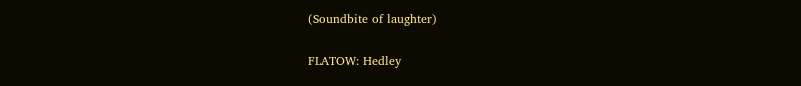(Soundbite of laughter)

FLATOW: Hedley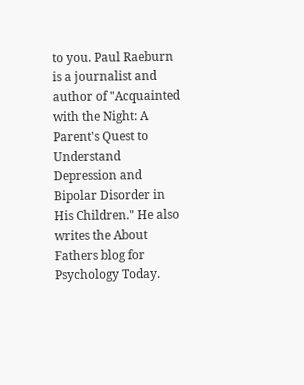to you. Paul Raeburn is a journalist and author of "Acquainted with the Night: A Parent's Quest to Understand Depression and Bipolar Disorder in His Children." He also writes the About Fathers blog for Psychology Today.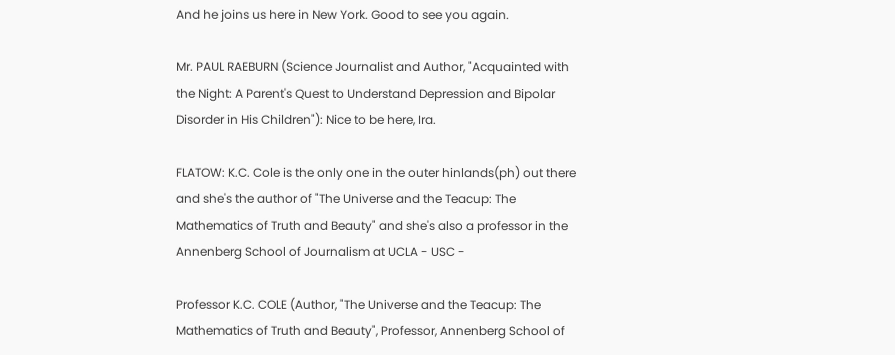And he joins us here in New York. Good to see you again.

Mr. PAUL RAEBURN (Science Journalist and Author, "Acquainted with the Night: A Parent's Quest to Understand Depression and Bipolar Disorder in His Children"): Nice to be here, Ira.

FLATOW: K.C. Cole is the only one in the outer hinlands(ph) out there and she's the author of "The Universe and the Teacup: The Mathematics of Truth and Beauty" and she's also a professor in the Annenberg School of Journalism at UCLA - USC -

Professor K.C. COLE (Author, "The Universe and the Teacup: The Mathematics of Truth and Beauty", Professor, Annenberg School of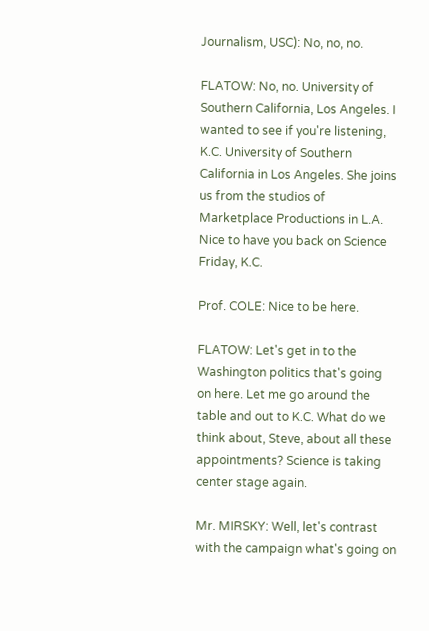Journalism, USC): No, no, no.

FLATOW: No, no. University of Southern California, Los Angeles. I wanted to see if you're listening, K.C. University of Southern California in Los Angeles. She joins us from the studios of Marketplace Productions in L.A. Nice to have you back on Science Friday, K.C.

Prof. COLE: Nice to be here.

FLATOW: Let's get in to the Washington politics that's going on here. Let me go around the table and out to K.C. What do we think about, Steve, about all these appointments? Science is taking center stage again.

Mr. MIRSKY: Well, let's contrast with the campaign what's going on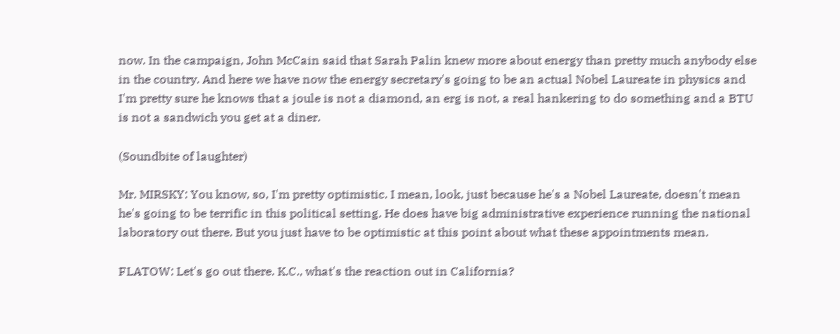now. In the campaign, John McCain said that Sarah Palin knew more about energy than pretty much anybody else in the country. And here we have now the energy secretary's going to be an actual Nobel Laureate in physics and I'm pretty sure he knows that a joule is not a diamond, an erg is not, a real hankering to do something and a BTU is not a sandwich you get at a diner.

(Soundbite of laughter)

Mr. MIRSKY: You know, so, I'm pretty optimistic. I mean, look, just because he's a Nobel Laureate, doesn't mean he's going to be terrific in this political setting. He does have big administrative experience running the national laboratory out there. But you just have to be optimistic at this point about what these appointments mean.

FLATOW: Let's go out there. K.C., what's the reaction out in California?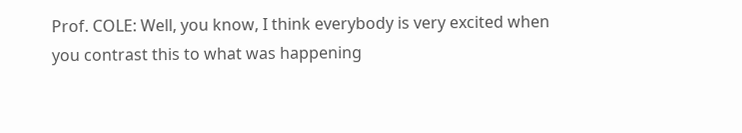Prof. COLE: Well, you know, I think everybody is very excited when you contrast this to what was happening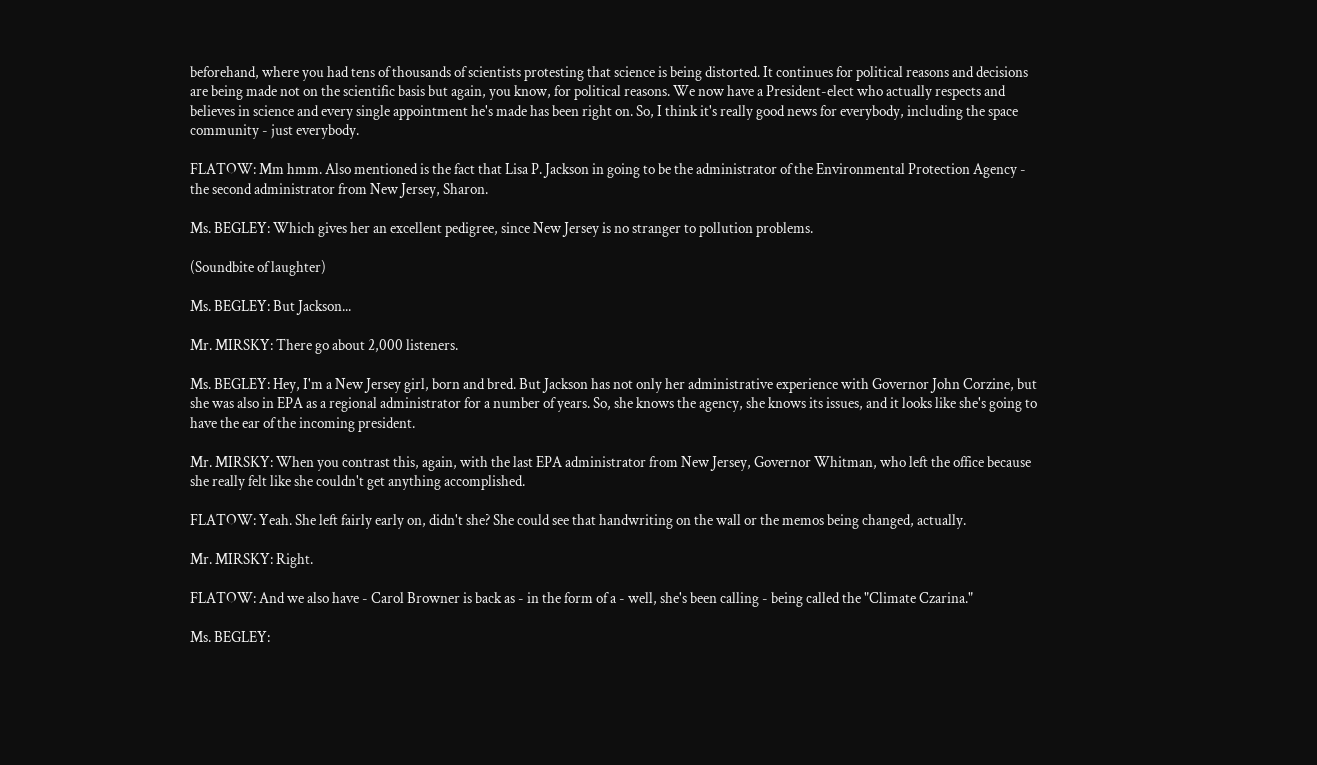beforehand, where you had tens of thousands of scientists protesting that science is being distorted. It continues for political reasons and decisions are being made not on the scientific basis but again, you know, for political reasons. We now have a President-elect who actually respects and believes in science and every single appointment he's made has been right on. So, I think it's really good news for everybody, including the space community - just everybody.

FLATOW: Mm hmm. Also mentioned is the fact that Lisa P. Jackson in going to be the administrator of the Environmental Protection Agency - the second administrator from New Jersey, Sharon.

Ms. BEGLEY: Which gives her an excellent pedigree, since New Jersey is no stranger to pollution problems.

(Soundbite of laughter)

Ms. BEGLEY: But Jackson...

Mr. MIRSKY: There go about 2,000 listeners.

Ms. BEGLEY: Hey, I'm a New Jersey girl, born and bred. But Jackson has not only her administrative experience with Governor John Corzine, but she was also in EPA as a regional administrator for a number of years. So, she knows the agency, she knows its issues, and it looks like she's going to have the ear of the incoming president.

Mr. MIRSKY: When you contrast this, again, with the last EPA administrator from New Jersey, Governor Whitman, who left the office because she really felt like she couldn't get anything accomplished.

FLATOW: Yeah. She left fairly early on, didn't she? She could see that handwriting on the wall or the memos being changed, actually.

Mr. MIRSKY: Right.

FLATOW: And we also have - Carol Browner is back as - in the form of a - well, she's been calling - being called the "Climate Czarina."

Ms. BEGLEY: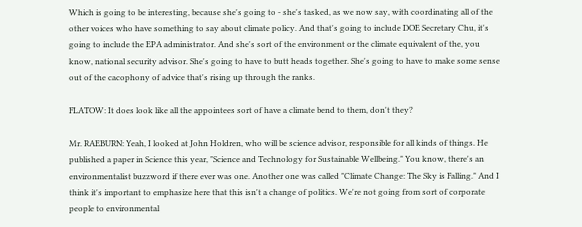Which is going to be interesting, because she's going to - she's tasked, as we now say, with coordinating all of the other voices who have something to say about climate policy. And that's going to include DOE Secretary Chu, it's going to include the EPA administrator. And she's sort of the environment or the climate equivalent of the, you know, national security advisor. She's going to have to butt heads together. She's going to have to make some sense out of the cacophony of advice that's rising up through the ranks.

FLATOW: It does look like all the appointees sort of have a climate bend to them, don't they?

Mr. RAEBURN: Yeah, I looked at John Holdren, who will be science advisor, responsible for all kinds of things. He published a paper in Science this year, "Science and Technology for Sustainable Wellbeing." You know, there's an environmentalist buzzword if there ever was one. Another one was called "Climate Change: The Sky is Falling." And I think it's important to emphasize here that this isn't a change of politics. We're not going from sort of corporate people to environmental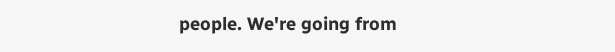people. We're going from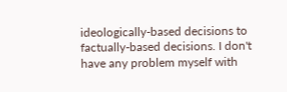ideologically-based decisions to factually-based decisions. I don't have any problem myself with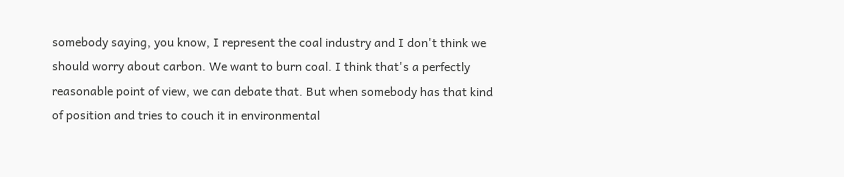somebody saying, you know, I represent the coal industry and I don't think we should worry about carbon. We want to burn coal. I think that's a perfectly reasonable point of view, we can debate that. But when somebody has that kind of position and tries to couch it in environmental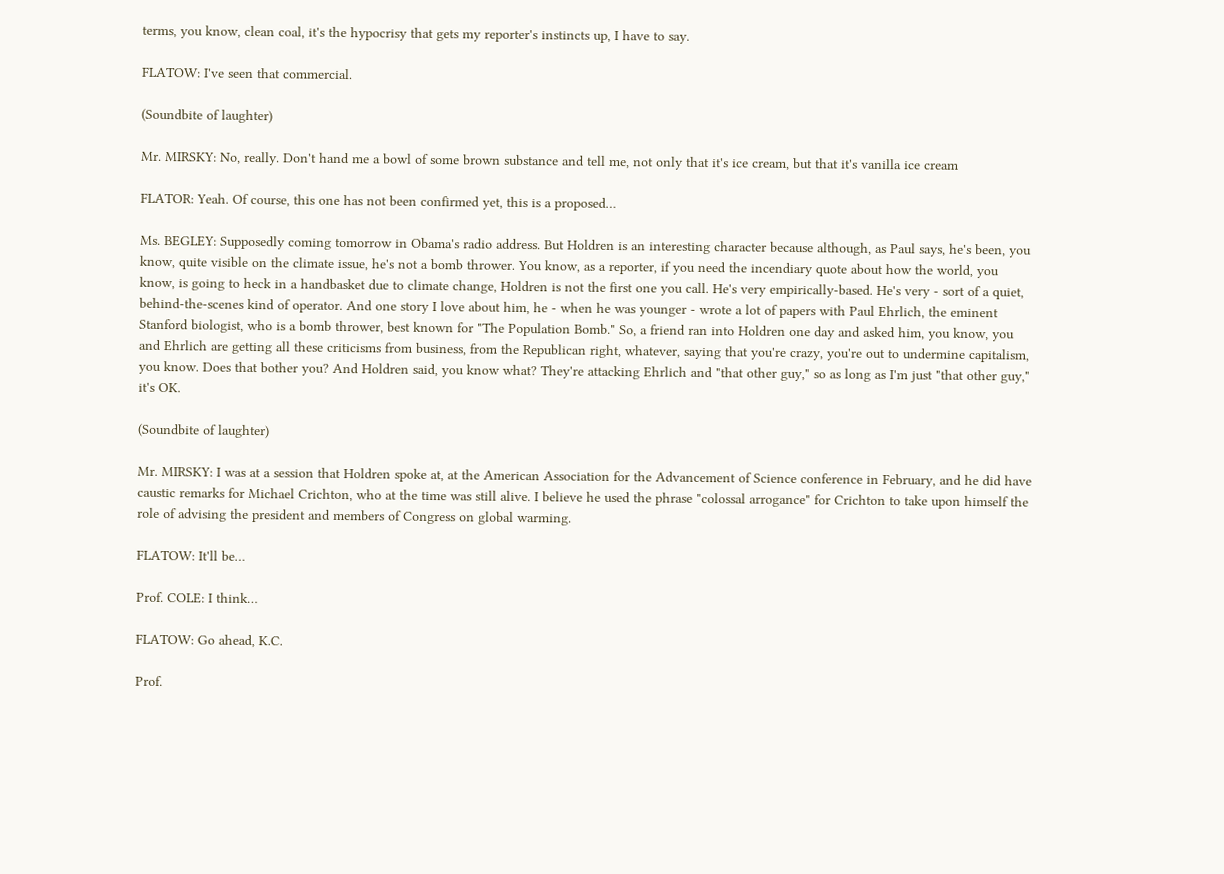terms, you know, clean coal, it's the hypocrisy that gets my reporter's instincts up, I have to say.

FLATOW: I've seen that commercial.

(Soundbite of laughter)

Mr. MIRSKY: No, really. Don't hand me a bowl of some brown substance and tell me, not only that it's ice cream, but that it's vanilla ice cream

FLATOR: Yeah. Of course, this one has not been confirmed yet, this is a proposed…

Ms. BEGLEY: Supposedly coming tomorrow in Obama's radio address. But Holdren is an interesting character because although, as Paul says, he's been, you know, quite visible on the climate issue, he's not a bomb thrower. You know, as a reporter, if you need the incendiary quote about how the world, you know, is going to heck in a handbasket due to climate change, Holdren is not the first one you call. He's very empirically-based. He's very - sort of a quiet, behind-the-scenes kind of operator. And one story I love about him, he - when he was younger - wrote a lot of papers with Paul Ehrlich, the eminent Stanford biologist, who is a bomb thrower, best known for "The Population Bomb." So, a friend ran into Holdren one day and asked him, you know, you and Ehrlich are getting all these criticisms from business, from the Republican right, whatever, saying that you're crazy, you're out to undermine capitalism, you know. Does that bother you? And Holdren said, you know what? They're attacking Ehrlich and "that other guy," so as long as I'm just "that other guy," it's OK.

(Soundbite of laughter)

Mr. MIRSKY: I was at a session that Holdren spoke at, at the American Association for the Advancement of Science conference in February, and he did have caustic remarks for Michael Crichton, who at the time was still alive. I believe he used the phrase "colossal arrogance" for Crichton to take upon himself the role of advising the president and members of Congress on global warming.

FLATOW: It'll be…

Prof. COLE: I think…

FLATOW: Go ahead, K.C.

Prof.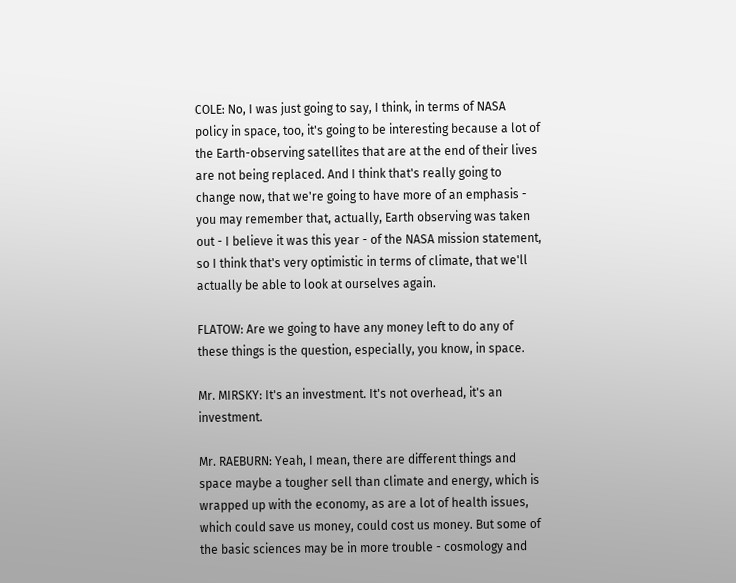COLE: No, I was just going to say, I think, in terms of NASA policy in space, too, it's going to be interesting because a lot of the Earth-observing satellites that are at the end of their lives are not being replaced. And I think that's really going to change now, that we're going to have more of an emphasis - you may remember that, actually, Earth observing was taken out - I believe it was this year - of the NASA mission statement, so I think that's very optimistic in terms of climate, that we'll actually be able to look at ourselves again.

FLATOW: Are we going to have any money left to do any of these things is the question, especially, you know, in space.

Mr. MIRSKY: It's an investment. It's not overhead, it's an investment.

Mr. RAEBURN: Yeah, I mean, there are different things and space maybe a tougher sell than climate and energy, which is wrapped up with the economy, as are a lot of health issues, which could save us money, could cost us money. But some of the basic sciences may be in more trouble - cosmology and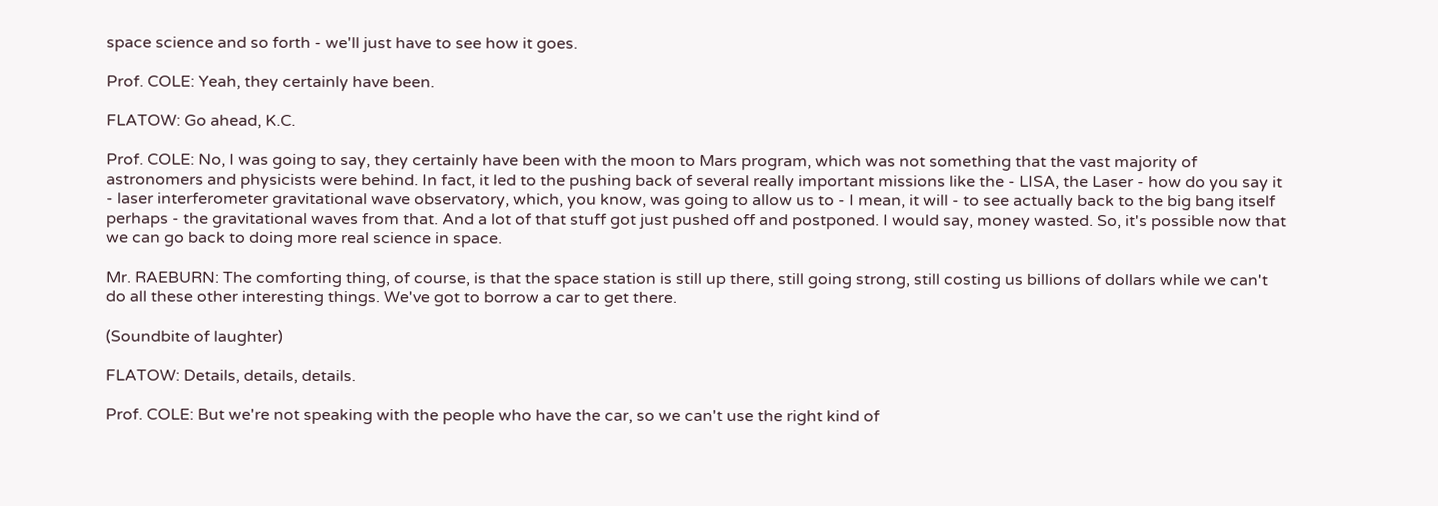space science and so forth - we'll just have to see how it goes.

Prof. COLE: Yeah, they certainly have been.

FLATOW: Go ahead, K.C.

Prof. COLE: No, I was going to say, they certainly have been with the moon to Mars program, which was not something that the vast majority of astronomers and physicists were behind. In fact, it led to the pushing back of several really important missions like the - LISA, the Laser - how do you say it - laser interferometer gravitational wave observatory, which, you know, was going to allow us to - I mean, it will - to see actually back to the big bang itself perhaps - the gravitational waves from that. And a lot of that stuff got just pushed off and postponed. I would say, money wasted. So, it's possible now that we can go back to doing more real science in space.

Mr. RAEBURN: The comforting thing, of course, is that the space station is still up there, still going strong, still costing us billions of dollars while we can't do all these other interesting things. We've got to borrow a car to get there.

(Soundbite of laughter)

FLATOW: Details, details, details.

Prof. COLE: But we're not speaking with the people who have the car, so we can't use the right kind of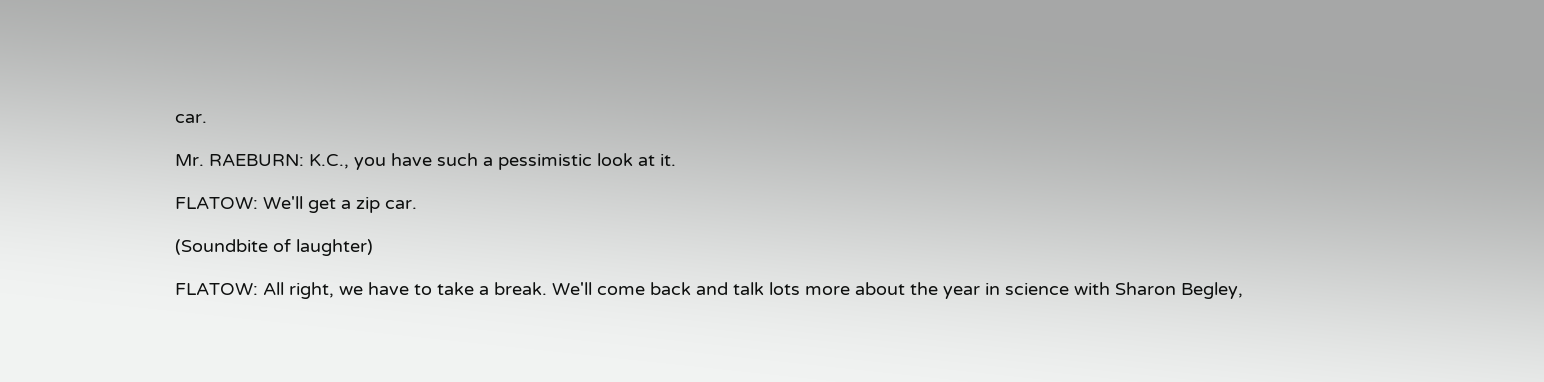car.

Mr. RAEBURN: K.C., you have such a pessimistic look at it.

FLATOW: We'll get a zip car.

(Soundbite of laughter)

FLATOW: All right, we have to take a break. We'll come back and talk lots more about the year in science with Sharon Begley,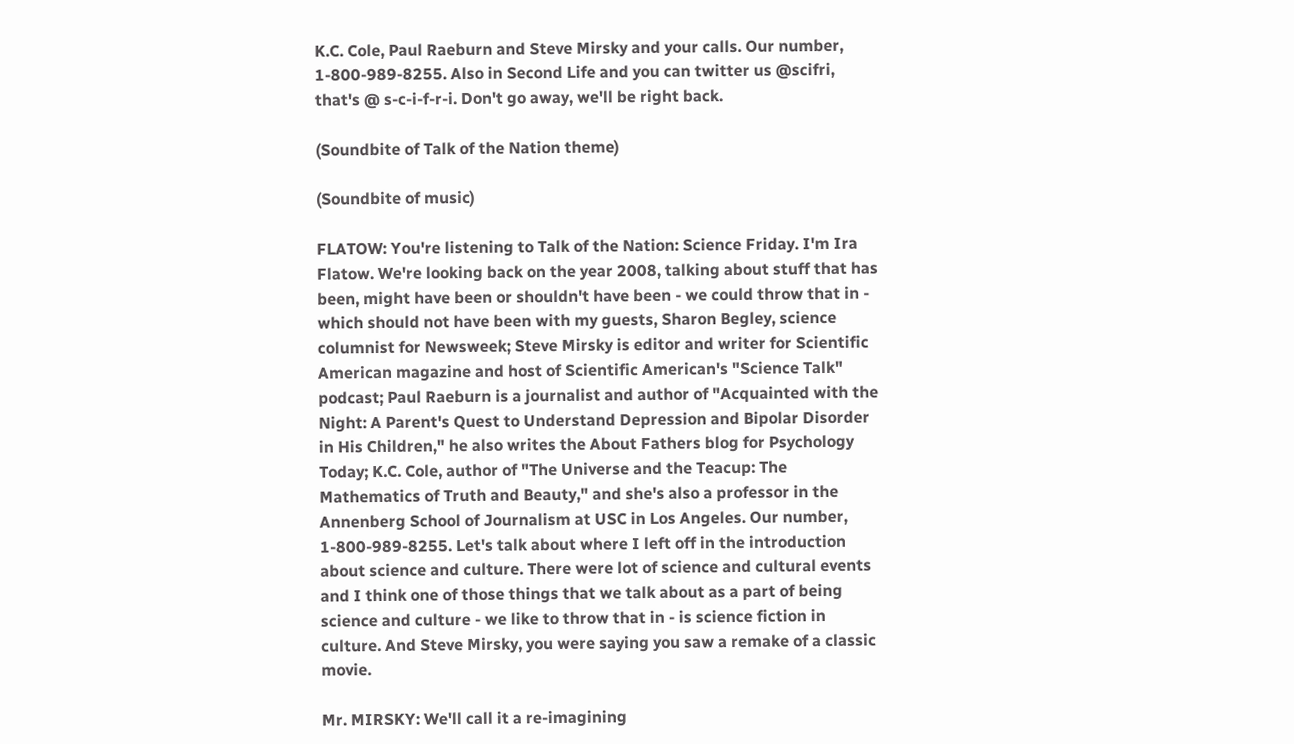K.C. Cole, Paul Raeburn and Steve Mirsky and your calls. Our number, 1-800-989-8255. Also in Second Life and you can twitter us @scifri, that's @ s-c-i-f-r-i. Don't go away, we'll be right back.

(Soundbite of Talk of the Nation theme)

(Soundbite of music)

FLATOW: You're listening to Talk of the Nation: Science Friday. I'm Ira Flatow. We're looking back on the year 2008, talking about stuff that has been, might have been or shouldn't have been - we could throw that in - which should not have been with my guests, Sharon Begley, science columnist for Newsweek; Steve Mirsky is editor and writer for Scientific American magazine and host of Scientific American's "Science Talk" podcast; Paul Raeburn is a journalist and author of "Acquainted with the Night: A Parent's Quest to Understand Depression and Bipolar Disorder in His Children," he also writes the About Fathers blog for Psychology Today; K.C. Cole, author of "The Universe and the Teacup: The Mathematics of Truth and Beauty," and she's also a professor in the Annenberg School of Journalism at USC in Los Angeles. Our number, 1-800-989-8255. Let's talk about where I left off in the introduction about science and culture. There were lot of science and cultural events and I think one of those things that we talk about as a part of being science and culture - we like to throw that in - is science fiction in culture. And Steve Mirsky, you were saying you saw a remake of a classic movie.

Mr. MIRSKY: We'll call it a re-imagining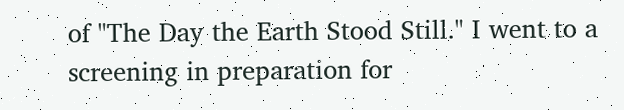of "The Day the Earth Stood Still." I went to a screening in preparation for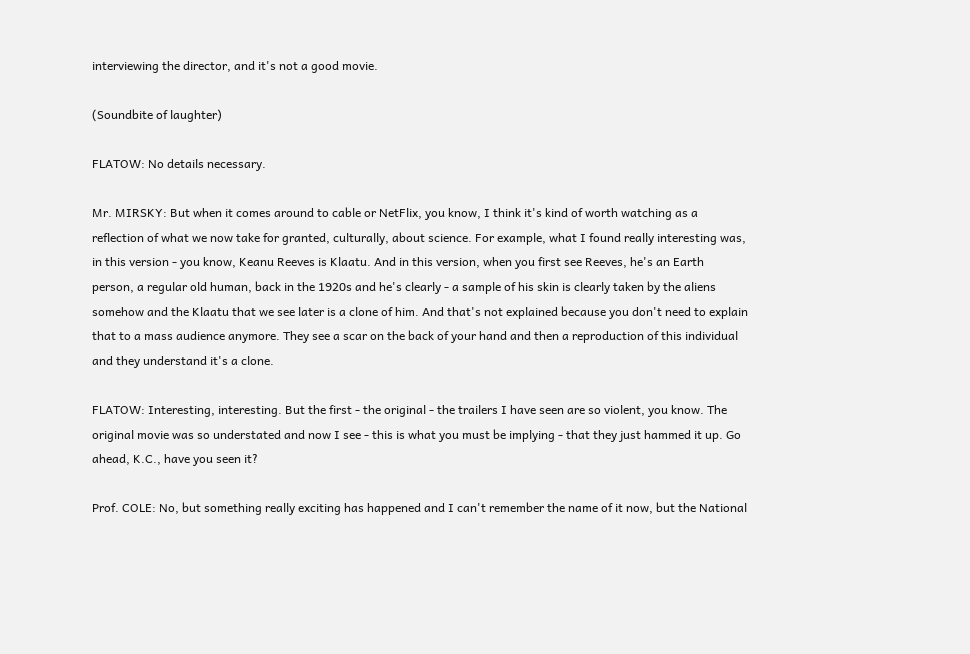interviewing the director, and it's not a good movie.

(Soundbite of laughter)

FLATOW: No details necessary.

Mr. MIRSKY: But when it comes around to cable or NetFlix, you know, I think it's kind of worth watching as a reflection of what we now take for granted, culturally, about science. For example, what I found really interesting was, in this version - you know, Keanu Reeves is Klaatu. And in this version, when you first see Reeves, he's an Earth person, a regular old human, back in the 1920s and he's clearly - a sample of his skin is clearly taken by the aliens somehow and the Klaatu that we see later is a clone of him. And that's not explained because you don't need to explain that to a mass audience anymore. They see a scar on the back of your hand and then a reproduction of this individual and they understand it's a clone.

FLATOW: Interesting, interesting. But the first - the original - the trailers I have seen are so violent, you know. The original movie was so understated and now I see - this is what you must be implying - that they just hammed it up. Go ahead, K.C., have you seen it?

Prof. COLE: No, but something really exciting has happened and I can't remember the name of it now, but the National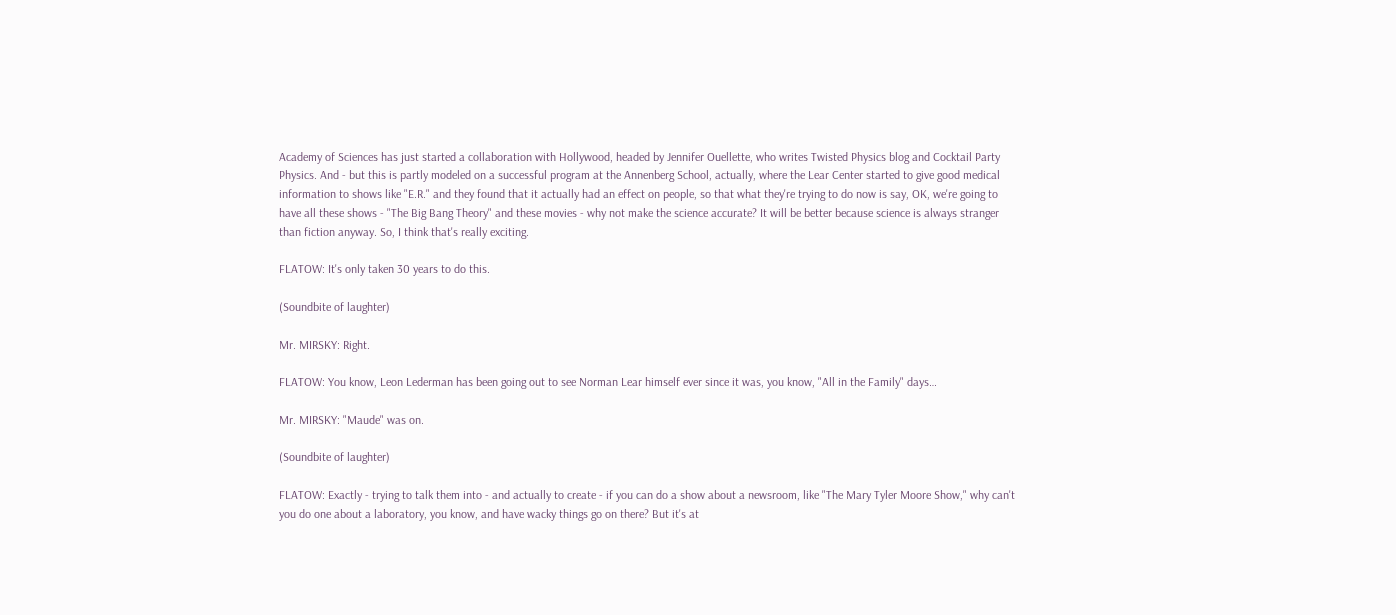Academy of Sciences has just started a collaboration with Hollywood, headed by Jennifer Ouellette, who writes Twisted Physics blog and Cocktail Party Physics. And - but this is partly modeled on a successful program at the Annenberg School, actually, where the Lear Center started to give good medical information to shows like "E.R." and they found that it actually had an effect on people, so that what they're trying to do now is say, OK, we're going to have all these shows - "The Big Bang Theory" and these movies - why not make the science accurate? It will be better because science is always stranger than fiction anyway. So, I think that's really exciting.

FLATOW: It's only taken 30 years to do this.

(Soundbite of laughter)

Mr. MIRSKY: Right.

FLATOW: You know, Leon Lederman has been going out to see Norman Lear himself ever since it was, you know, "All in the Family" days…

Mr. MIRSKY: "Maude" was on.

(Soundbite of laughter)

FLATOW: Exactly - trying to talk them into - and actually to create - if you can do a show about a newsroom, like "The Mary Tyler Moore Show," why can't you do one about a laboratory, you know, and have wacky things go on there? But it's at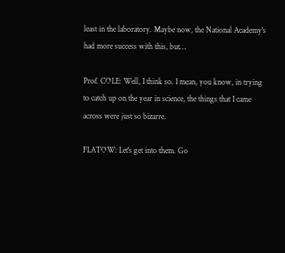least in the laboratory. Maybe now, the National Academy's had more success with this, but…

Prof. COLE: Well, I think so. I mean, you know, in trying to catch up on the year in science, the things that I came across were just so bizarre.

FLATOW: Let's get into them. Go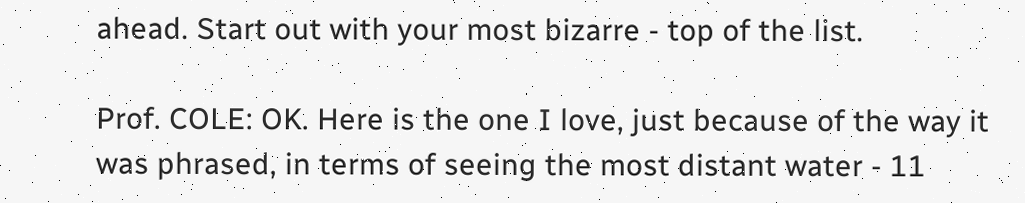ahead. Start out with your most bizarre - top of the list.

Prof. COLE: OK. Here is the one I love, just because of the way it was phrased, in terms of seeing the most distant water - 11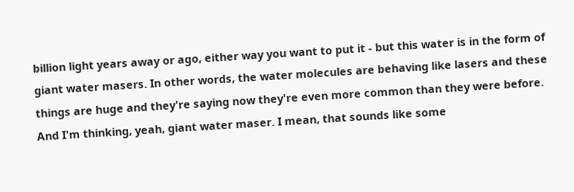billion light years away or ago, either way you want to put it - but this water is in the form of giant water masers. In other words, the water molecules are behaving like lasers and these things are huge and they're saying now they're even more common than they were before. And I'm thinking, yeah, giant water maser. I mean, that sounds like some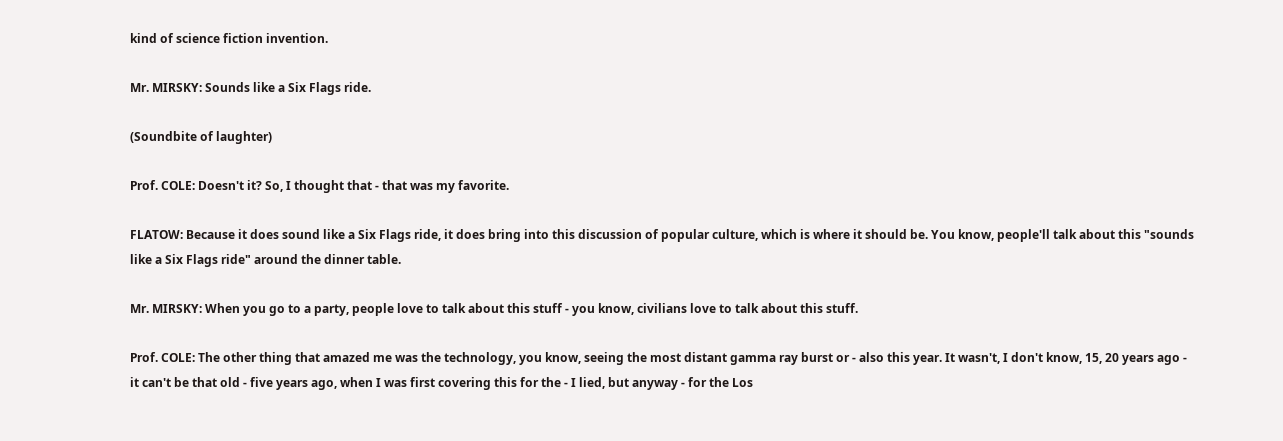kind of science fiction invention.

Mr. MIRSKY: Sounds like a Six Flags ride.

(Soundbite of laughter)

Prof. COLE: Doesn't it? So, I thought that - that was my favorite.

FLATOW: Because it does sound like a Six Flags ride, it does bring into this discussion of popular culture, which is where it should be. You know, people'll talk about this "sounds like a Six Flags ride" around the dinner table.

Mr. MIRSKY: When you go to a party, people love to talk about this stuff - you know, civilians love to talk about this stuff.

Prof. COLE: The other thing that amazed me was the technology, you know, seeing the most distant gamma ray burst or - also this year. It wasn't, I don't know, 15, 20 years ago - it can't be that old - five years ago, when I was first covering this for the - I lied, but anyway - for the Los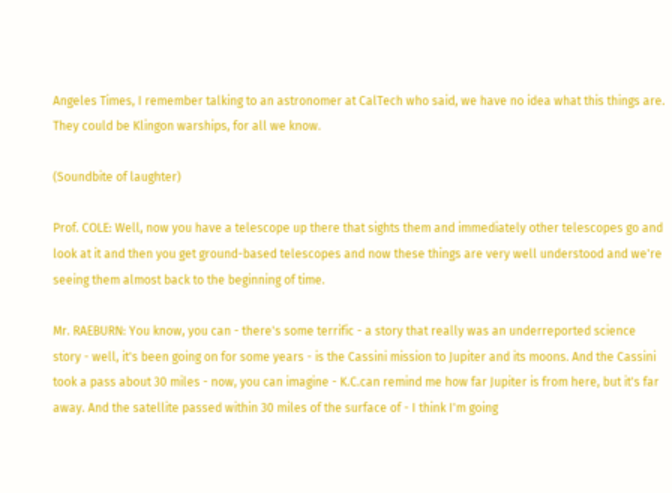Angeles Times, I remember talking to an astronomer at CalTech who said, we have no idea what this things are. They could be Klingon warships, for all we know.

(Soundbite of laughter)

Prof. COLE: Well, now you have a telescope up there that sights them and immediately other telescopes go and look at it and then you get ground-based telescopes and now these things are very well understood and we're seeing them almost back to the beginning of time.

Mr. RAEBURN: You know, you can - there's some terrific - a story that really was an underreported science story - well, it's been going on for some years - is the Cassini mission to Jupiter and its moons. And the Cassini took a pass about 30 miles - now, you can imagine - K.C.can remind me how far Jupiter is from here, but it's far away. And the satellite passed within 30 miles of the surface of - I think I'm going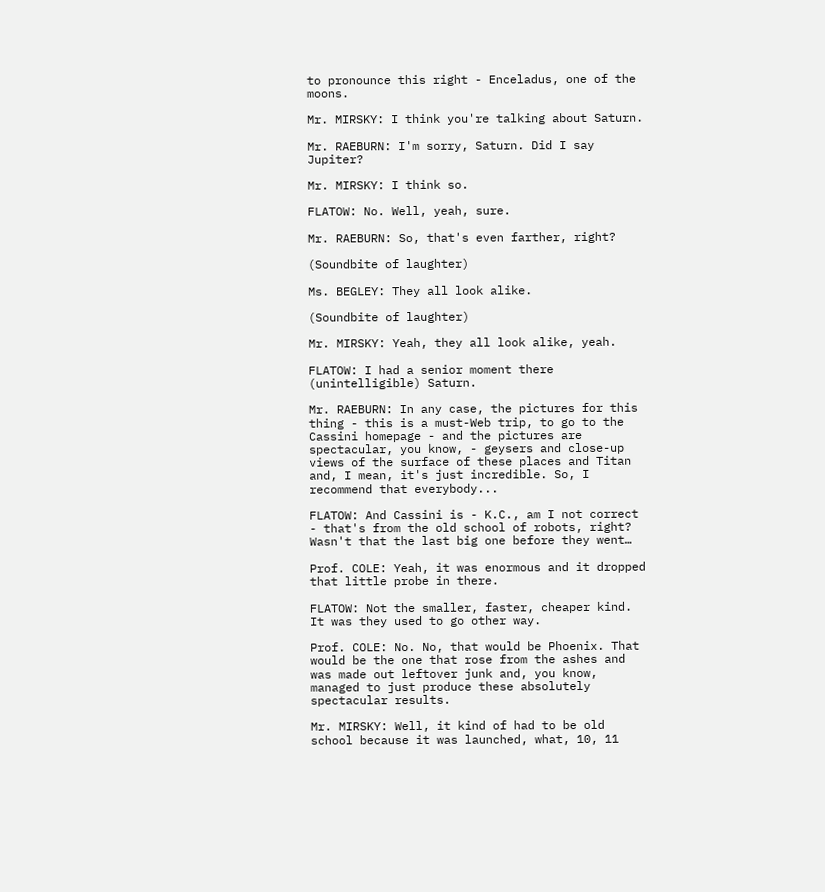to pronounce this right - Enceladus, one of the moons.

Mr. MIRSKY: I think you're talking about Saturn.

Mr. RAEBURN: I'm sorry, Saturn. Did I say Jupiter?

Mr. MIRSKY: I think so.

FLATOW: No. Well, yeah, sure.

Mr. RAEBURN: So, that's even farther, right?

(Soundbite of laughter)

Ms. BEGLEY: They all look alike.

(Soundbite of laughter)

Mr. MIRSKY: Yeah, they all look alike, yeah.

FLATOW: I had a senior moment there (unintelligible) Saturn.

Mr. RAEBURN: In any case, the pictures for this thing - this is a must-Web trip, to go to the Cassini homepage - and the pictures are spectacular, you know, - geysers and close-up views of the surface of these places and Titan and, I mean, it's just incredible. So, I recommend that everybody...

FLATOW: And Cassini is - K.C., am I not correct - that's from the old school of robots, right? Wasn't that the last big one before they went…

Prof. COLE: Yeah, it was enormous and it dropped that little probe in there.

FLATOW: Not the smaller, faster, cheaper kind. It was they used to go other way.

Prof. COLE: No. No, that would be Phoenix. That would be the one that rose from the ashes and was made out leftover junk and, you know, managed to just produce these absolutely spectacular results.

Mr. MIRSKY: Well, it kind of had to be old school because it was launched, what, 10, 11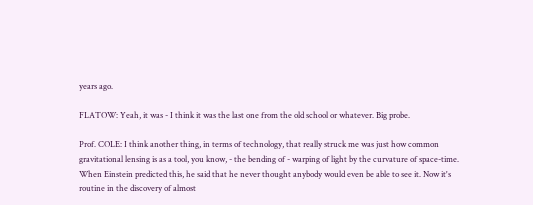years ago.

FLATOW: Yeah, it was - I think it was the last one from the old school or whatever. Big probe.

Prof. COLE: I think another thing, in terms of technology, that really struck me was just how common gravitational lensing is as a tool, you know, - the bending of - warping of light by the curvature of space-time. When Einstein predicted this, he said that he never thought anybody would even be able to see it. Now it's routine in the discovery of almost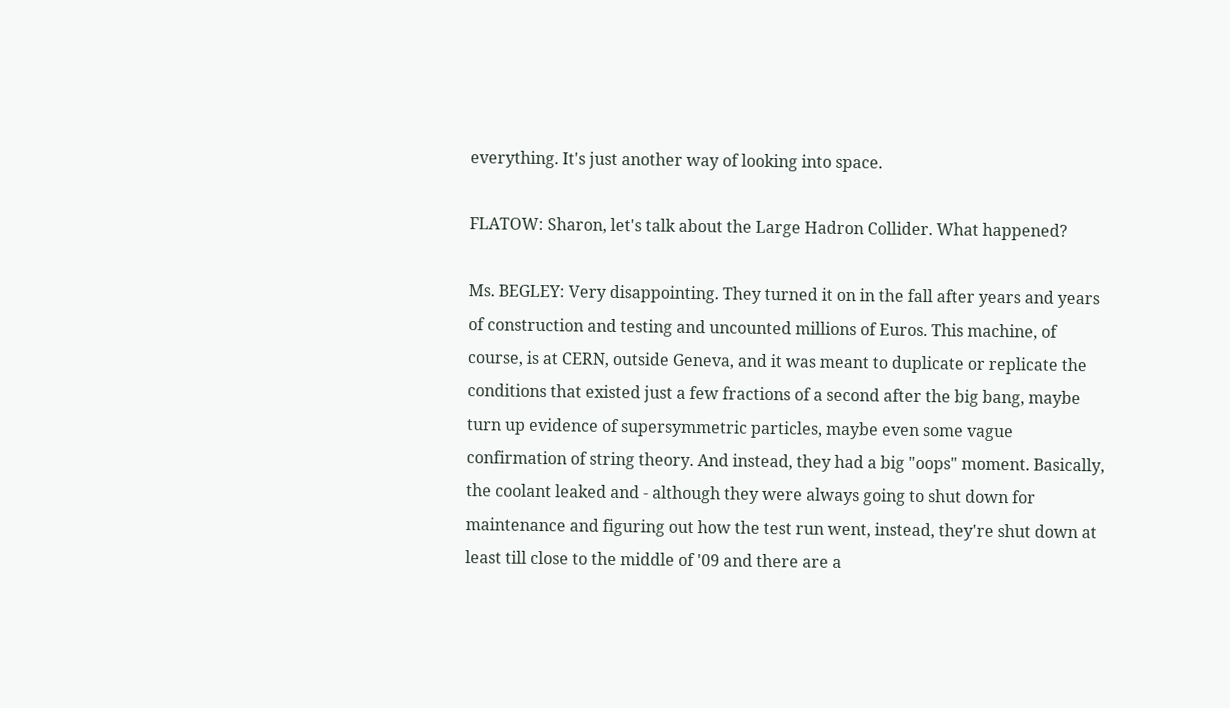everything. It's just another way of looking into space.

FLATOW: Sharon, let's talk about the Large Hadron Collider. What happened?

Ms. BEGLEY: Very disappointing. They turned it on in the fall after years and years of construction and testing and uncounted millions of Euros. This machine, of course, is at CERN, outside Geneva, and it was meant to duplicate or replicate the conditions that existed just a few fractions of a second after the big bang, maybe turn up evidence of supersymmetric particles, maybe even some vague confirmation of string theory. And instead, they had a big "oops" moment. Basically, the coolant leaked and - although they were always going to shut down for maintenance and figuring out how the test run went, instead, they're shut down at least till close to the middle of '09 and there are a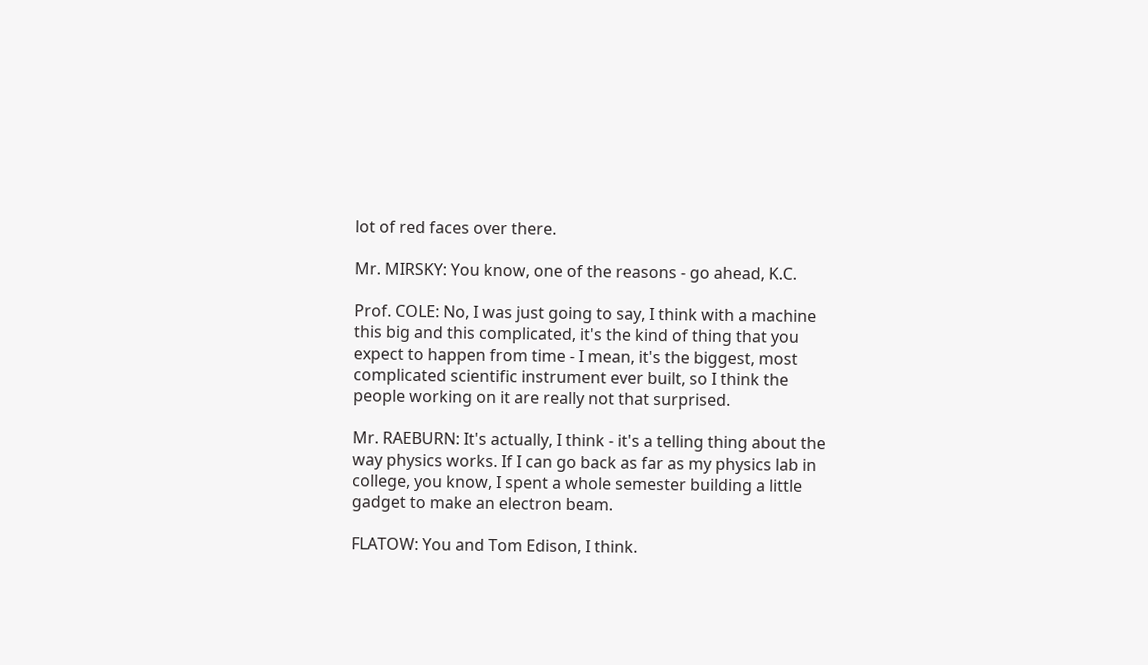lot of red faces over there.

Mr. MIRSKY: You know, one of the reasons - go ahead, K.C.

Prof. COLE: No, I was just going to say, I think with a machine this big and this complicated, it's the kind of thing that you expect to happen from time - I mean, it's the biggest, most complicated scientific instrument ever built, so I think the people working on it are really not that surprised.

Mr. RAEBURN: It's actually, I think - it's a telling thing about the way physics works. If I can go back as far as my physics lab in college, you know, I spent a whole semester building a little gadget to make an electron beam.

FLATOW: You and Tom Edison, I think.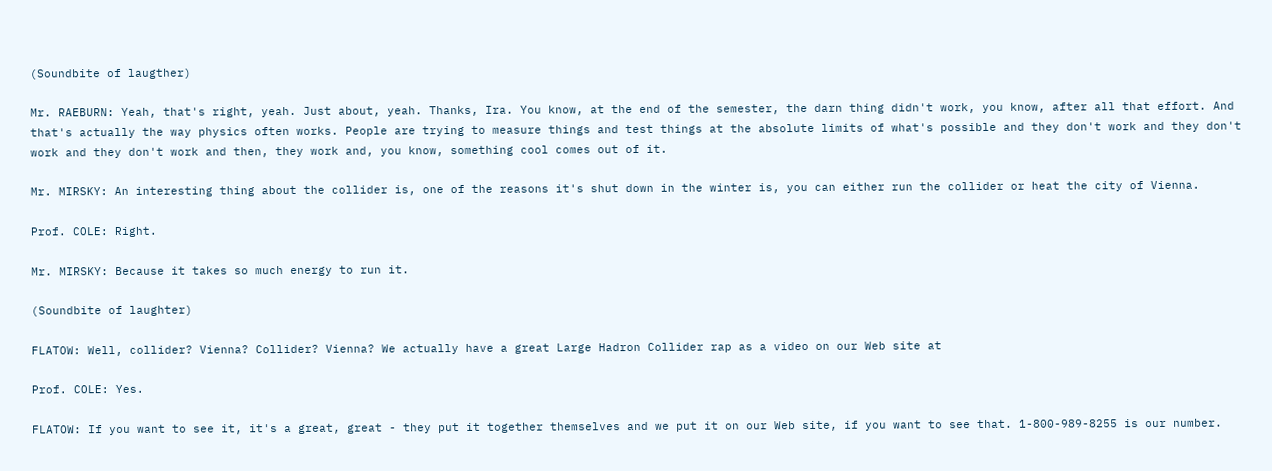(Soundbite of laugther)

Mr. RAEBURN: Yeah, that's right, yeah. Just about, yeah. Thanks, Ira. You know, at the end of the semester, the darn thing didn't work, you know, after all that effort. And that's actually the way physics often works. People are trying to measure things and test things at the absolute limits of what's possible and they don't work and they don't work and they don't work and then, they work and, you know, something cool comes out of it.

Mr. MIRSKY: An interesting thing about the collider is, one of the reasons it's shut down in the winter is, you can either run the collider or heat the city of Vienna.

Prof. COLE: Right.

Mr. MIRSKY: Because it takes so much energy to run it.

(Soundbite of laughter)

FLATOW: Well, collider? Vienna? Collider? Vienna? We actually have a great Large Hadron Collider rap as a video on our Web site at

Prof. COLE: Yes.

FLATOW: If you want to see it, it's a great, great - they put it together themselves and we put it on our Web site, if you want to see that. 1-800-989-8255 is our number.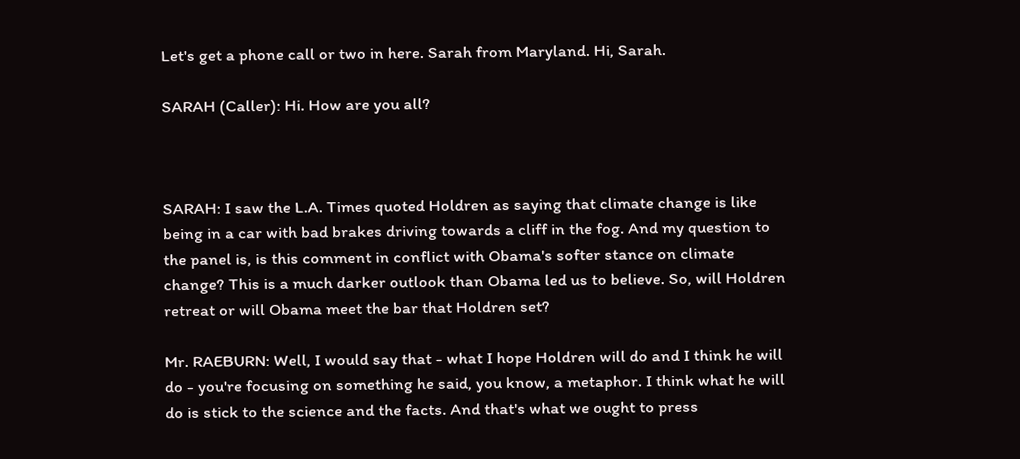Let's get a phone call or two in here. Sarah from Maryland. Hi, Sarah.

SARAH (Caller): Hi. How are you all?



SARAH: I saw the L.A. Times quoted Holdren as saying that climate change is like being in a car with bad brakes driving towards a cliff in the fog. And my question to the panel is, is this comment in conflict with Obama's softer stance on climate change? This is a much darker outlook than Obama led us to believe. So, will Holdren retreat or will Obama meet the bar that Holdren set?

Mr. RAEBURN: Well, I would say that - what I hope Holdren will do and I think he will do - you're focusing on something he said, you know, a metaphor. I think what he will do is stick to the science and the facts. And that's what we ought to press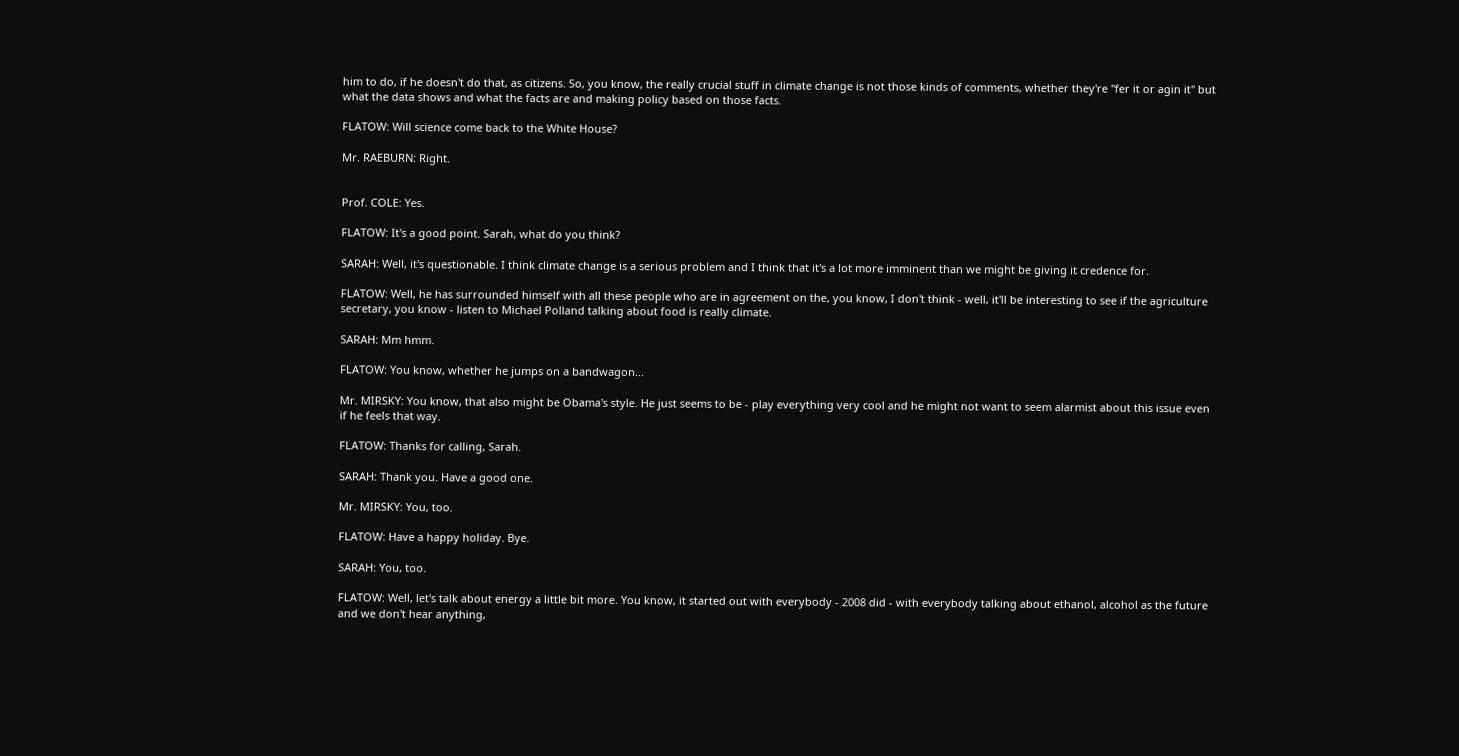him to do, if he doesn't do that, as citizens. So, you know, the really crucial stuff in climate change is not those kinds of comments, whether they're "fer it or agin it" but what the data shows and what the facts are and making policy based on those facts.

FLATOW: Will science come back to the White House?

Mr. RAEBURN: Right.


Prof. COLE: Yes.

FLATOW: It's a good point. Sarah, what do you think?

SARAH: Well, it's questionable. I think climate change is a serious problem and I think that it's a lot more imminent than we might be giving it credence for.

FLATOW: Well, he has surrounded himself with all these people who are in agreement on the, you know, I don't think - well, it'll be interesting to see if the agriculture secretary, you know - listen to Michael Polland talking about food is really climate.

SARAH: Mm hmm.

FLATOW: You know, whether he jumps on a bandwagon...

Mr. MIRSKY: You know, that also might be Obama's style. He just seems to be - play everything very cool and he might not want to seem alarmist about this issue even if he feels that way.

FLATOW: Thanks for calling, Sarah.

SARAH: Thank you. Have a good one.

Mr. MIRSKY: You, too.

FLATOW: Have a happy holiday. Bye.

SARAH: You, too.

FLATOW: Well, let's talk about energy a little bit more. You know, it started out with everybody - 2008 did - with everybody talking about ethanol, alcohol as the future and we don't hear anything,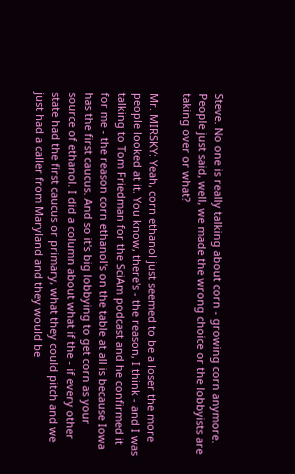Steve. No one is really talking about corn - growing corn anymore. People just said, well, we made the wrong choice or the lobbyists are taking over or what?

Mr. MIRSKY: Yeah, corn ethanol just seemed to be a loser the more people looked at it. You know, there's - the reason, I think - and I was talking to Tom Friedman for the SciAm podcast and he confirmed it for me - the reason corn ethanol's on the table at all is because Iowa has the first caucus. And so it's big lobbying to get corn as your source of ethanol. I did a column about what if the - if every other state had the first caucus or primary, what they could pitch and we just had a caller from Maryland and they would be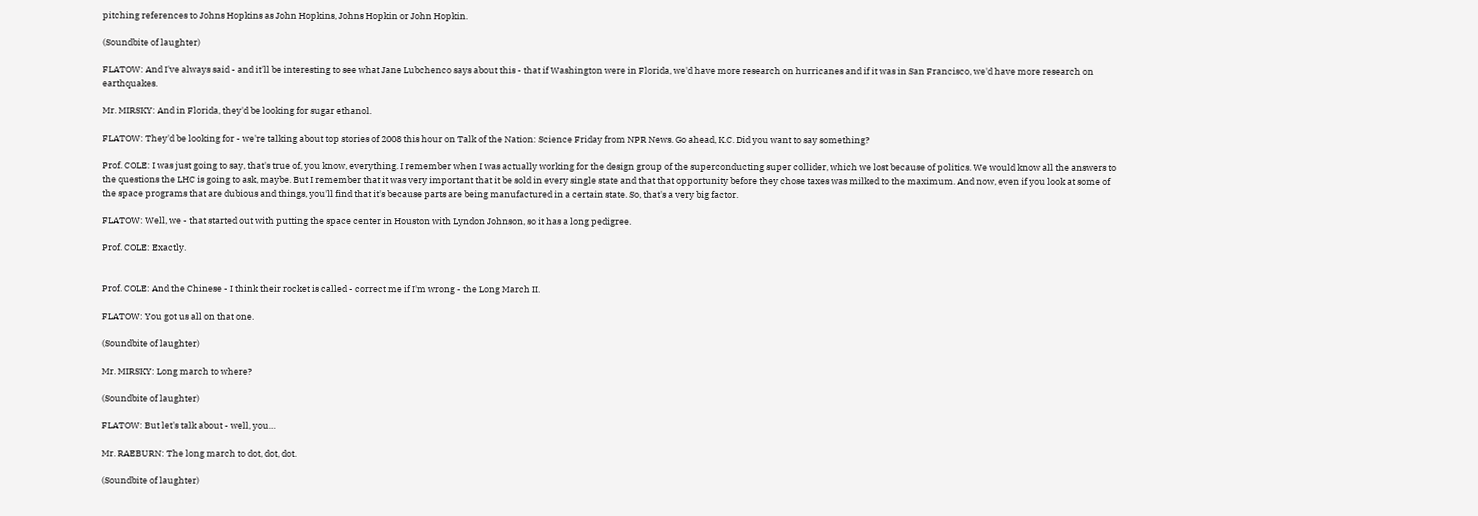pitching references to Johns Hopkins as John Hopkins, Johns Hopkin or John Hopkin.

(Soundbite of laughter)

FLATOW: And I've always said - and it'll be interesting to see what Jane Lubchenco says about this - that if Washington were in Florida, we'd have more research on hurricanes and if it was in San Francisco, we'd have more research on earthquakes.

Mr. MIRSKY: And in Florida, they'd be looking for sugar ethanol.

FLATOW: They'd be looking for - we're talking about top stories of 2008 this hour on Talk of the Nation: Science Friday from NPR News. Go ahead, K.C. Did you want to say something?

Prof. COLE: I was just going to say, that's true of, you know, everything. I remember when I was actually working for the design group of the superconducting super collider, which we lost because of politics. We would know all the answers to the questions the LHC is going to ask, maybe. But I remember that it was very important that it be sold in every single state and that that opportunity before they chose taxes was milked to the maximum. And now, even if you look at some of the space programs that are dubious and things, you'll find that it's because parts are being manufactured in a certain state. So, that's a very big factor.

FLATOW: Well, we - that started out with putting the space center in Houston with Lyndon Johnson, so it has a long pedigree.

Prof. COLE: Exactly.


Prof. COLE: And the Chinese - I think their rocket is called - correct me if I'm wrong - the Long March II.

FLATOW: You got us all on that one.

(Soundbite of laughter)

Mr. MIRSKY: Long march to where?

(Soundbite of laughter)

FLATOW: But let's talk about - well, you…

Mr. RAEBURN: The long march to dot, dot, dot.

(Soundbite of laughter)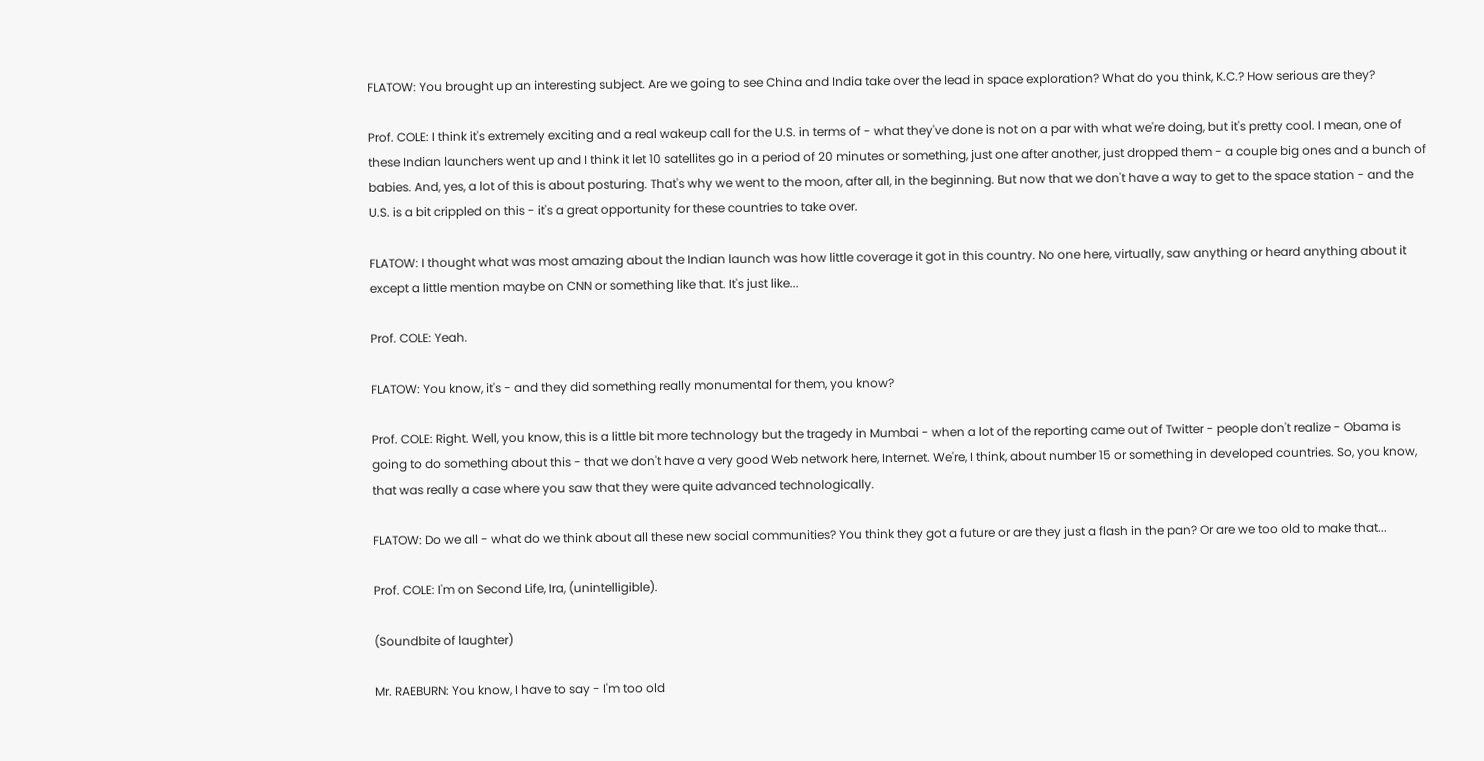FLATOW: You brought up an interesting subject. Are we going to see China and India take over the lead in space exploration? What do you think, K.C.? How serious are they?

Prof. COLE: I think it's extremely exciting and a real wakeup call for the U.S. in terms of - what they've done is not on a par with what we're doing, but it's pretty cool. I mean, one of these Indian launchers went up and I think it let 10 satellites go in a period of 20 minutes or something, just one after another, just dropped them - a couple big ones and a bunch of babies. And, yes, a lot of this is about posturing. That's why we went to the moon, after all, in the beginning. But now that we don't have a way to get to the space station - and the U.S. is a bit crippled on this - it's a great opportunity for these countries to take over.

FLATOW: I thought what was most amazing about the Indian launch was how little coverage it got in this country. No one here, virtually, saw anything or heard anything about it except a little mention maybe on CNN or something like that. It's just like...

Prof. COLE: Yeah.

FLATOW: You know, it's - and they did something really monumental for them, you know?

Prof. COLE: Right. Well, you know, this is a little bit more technology but the tragedy in Mumbai - when a lot of the reporting came out of Twitter - people don't realize - Obama is going to do something about this - that we don't have a very good Web network here, Internet. We're, I think, about number 15 or something in developed countries. So, you know, that was really a case where you saw that they were quite advanced technologically.

FLATOW: Do we all - what do we think about all these new social communities? You think they got a future or are they just a flash in the pan? Or are we too old to make that...

Prof. COLE: I'm on Second Life, Ira, (unintelligible).

(Soundbite of laughter)

Mr. RAEBURN: You know, I have to say - I'm too old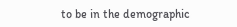to be in the demographic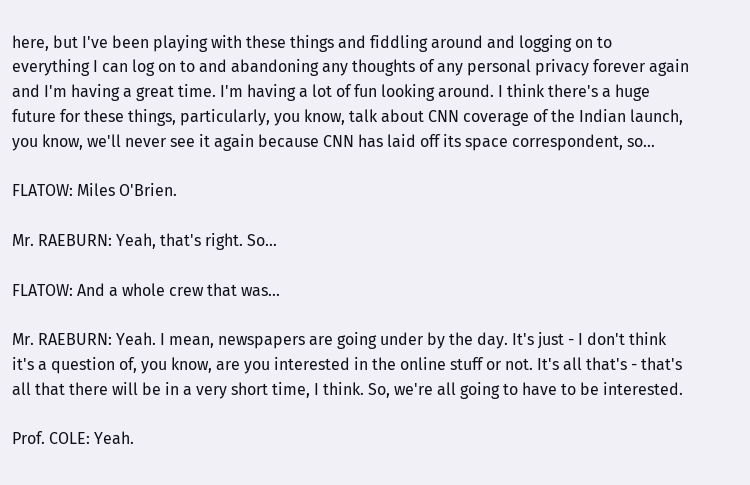here, but I've been playing with these things and fiddling around and logging on to everything I can log on to and abandoning any thoughts of any personal privacy forever again and I'm having a great time. I'm having a lot of fun looking around. I think there's a huge future for these things, particularly, you know, talk about CNN coverage of the Indian launch, you know, we'll never see it again because CNN has laid off its space correspondent, so…

FLATOW: Miles O'Brien.

Mr. RAEBURN: Yeah, that's right. So...

FLATOW: And a whole crew that was...

Mr. RAEBURN: Yeah. I mean, newspapers are going under by the day. It's just - I don't think it's a question of, you know, are you interested in the online stuff or not. It's all that's - that's all that there will be in a very short time, I think. So, we're all going to have to be interested.

Prof. COLE: Yeah.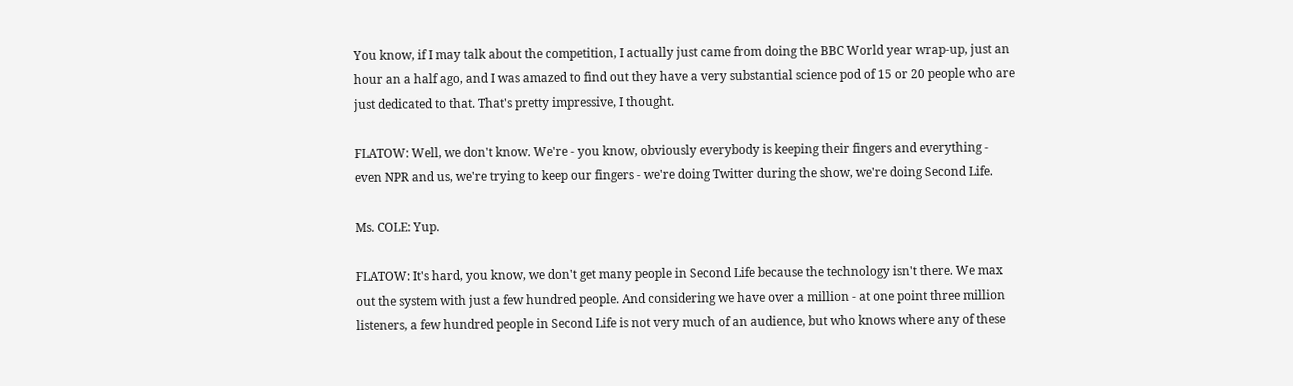You know, if I may talk about the competition, I actually just came from doing the BBC World year wrap-up, just an hour an a half ago, and I was amazed to find out they have a very substantial science pod of 15 or 20 people who are just dedicated to that. That's pretty impressive, I thought.

FLATOW: Well, we don't know. We're - you know, obviously everybody is keeping their fingers and everything - even NPR and us, we're trying to keep our fingers - we're doing Twitter during the show, we're doing Second Life.

Ms. COLE: Yup.

FLATOW: It's hard, you know, we don't get many people in Second Life because the technology isn't there. We max out the system with just a few hundred people. And considering we have over a million - at one point three million listeners, a few hundred people in Second Life is not very much of an audience, but who knows where any of these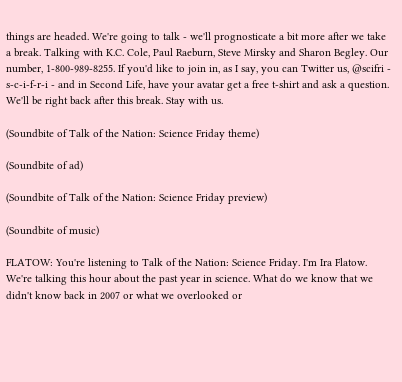things are headed. We're going to talk - we'll prognosticate a bit more after we take a break. Talking with K.C. Cole, Paul Raeburn, Steve Mirsky and Sharon Begley. Our number, 1-800-989-8255. If you'd like to join in, as I say, you can Twitter us, @scifri - s-c-i-f-r-i - and in Second Life, have your avatar get a free t-shirt and ask a question. We'll be right back after this break. Stay with us.

(Soundbite of Talk of the Nation: Science Friday theme)

(Soundbite of ad)

(Soundbite of Talk of the Nation: Science Friday preview)

(Soundbite of music)

FLATOW: You're listening to Talk of the Nation: Science Friday. I'm Ira Flatow. We're talking this hour about the past year in science. What do we know that we didn't know back in 2007 or what we overlooked or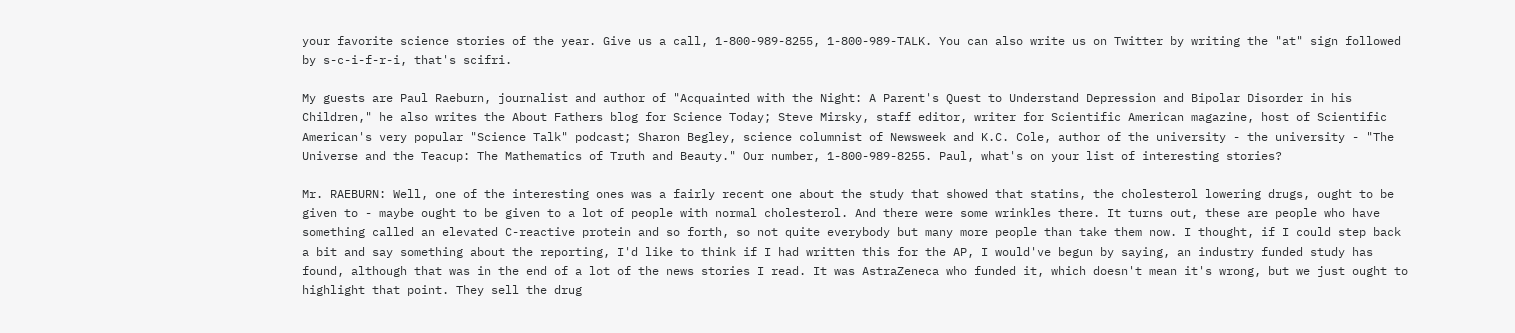your favorite science stories of the year. Give us a call, 1-800-989-8255, 1-800-989-TALK. You can also write us on Twitter by writing the "at" sign followed by s-c-i-f-r-i, that's scifri.

My guests are Paul Raeburn, journalist and author of "Acquainted with the Night: A Parent's Quest to Understand Depression and Bipolar Disorder in his Children," he also writes the About Fathers blog for Science Today; Steve Mirsky, staff editor, writer for Scientific American magazine, host of Scientific American's very popular "Science Talk" podcast; Sharon Begley, science columnist of Newsweek and K.C. Cole, author of the university - the university - "The Universe and the Teacup: The Mathematics of Truth and Beauty." Our number, 1-800-989-8255. Paul, what's on your list of interesting stories?

Mr. RAEBURN: Well, one of the interesting ones was a fairly recent one about the study that showed that statins, the cholesterol lowering drugs, ought to be given to - maybe ought to be given to a lot of people with normal cholesterol. And there were some wrinkles there. It turns out, these are people who have something called an elevated C-reactive protein and so forth, so not quite everybody but many more people than take them now. I thought, if I could step back a bit and say something about the reporting, I'd like to think if I had written this for the AP, I would've begun by saying, an industry funded study has found, although that was in the end of a lot of the news stories I read. It was AstraZeneca who funded it, which doesn't mean it's wrong, but we just ought to highlight that point. They sell the drug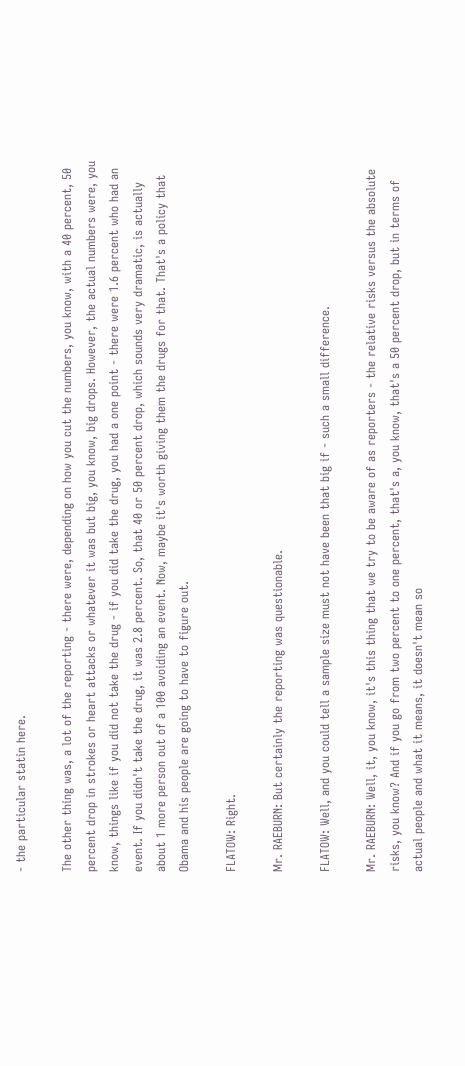- the particular statin here.

The other thing was, a lot of the reporting - there were, depending on how you cut the numbers, you know, with a 40 percent, 50 percent drop in strokes or heart attacks or whatever it was but big, you know, big drops. However, the actual numbers were, you know, things like if you did not take the drug - if you did take the drug, you had a one point - there were 1.6 percent who had an event. If you didn't take the drug, it was 2.8 percent. So, that 40 or 50 percent drop, which sounds very dramatic, is actually about 1 more person out of a 100 avoiding an event. Now, maybe it's worth giving them the drugs for that. That's a policy that Obama and his people are going to have to figure out.

FLATOW: Right.

Mr. RAEBURN: But certainly the reporting was questionable.

FLATOW: Well, and you could tell a sample size must not have been that big if - such a small difference.

Mr. RAEBURN: Well, it, you know, it's this thing that we try to be aware of as reporters - the relative risks versus the absolute risks, you know? And if you go from two percent to one percent, that's a, you know, that's a 50 percent drop, but in terms of actual people and what it means, it doesn't mean so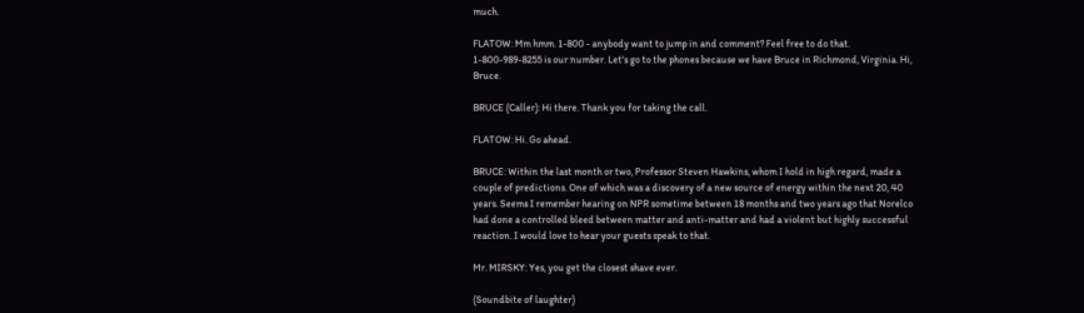much.

FLATOW: Mm hmm. 1-800 - anybody want to jump in and comment? Feel free to do that. 1-800-989-8255 is our number. Let's go to the phones because we have Bruce in Richmond, Virginia. Hi, Bruce.

BRUCE (Caller): Hi there. Thank you for taking the call.

FLATOW: Hi. Go ahead.

BRUCE: Within the last month or two, Professor Steven Hawkins, whom I hold in high regard, made a couple of predictions. One of which was a discovery of a new source of energy within the next 20, 40 years. Seems I remember hearing on NPR sometime between 18 months and two years ago that Norelco had done a controlled bleed between matter and anti-matter and had a violent but highly successful reaction. I would love to hear your guests speak to that.

Mr. MIRSKY: Yes, you get the closest shave ever.

(Soundbite of laughter)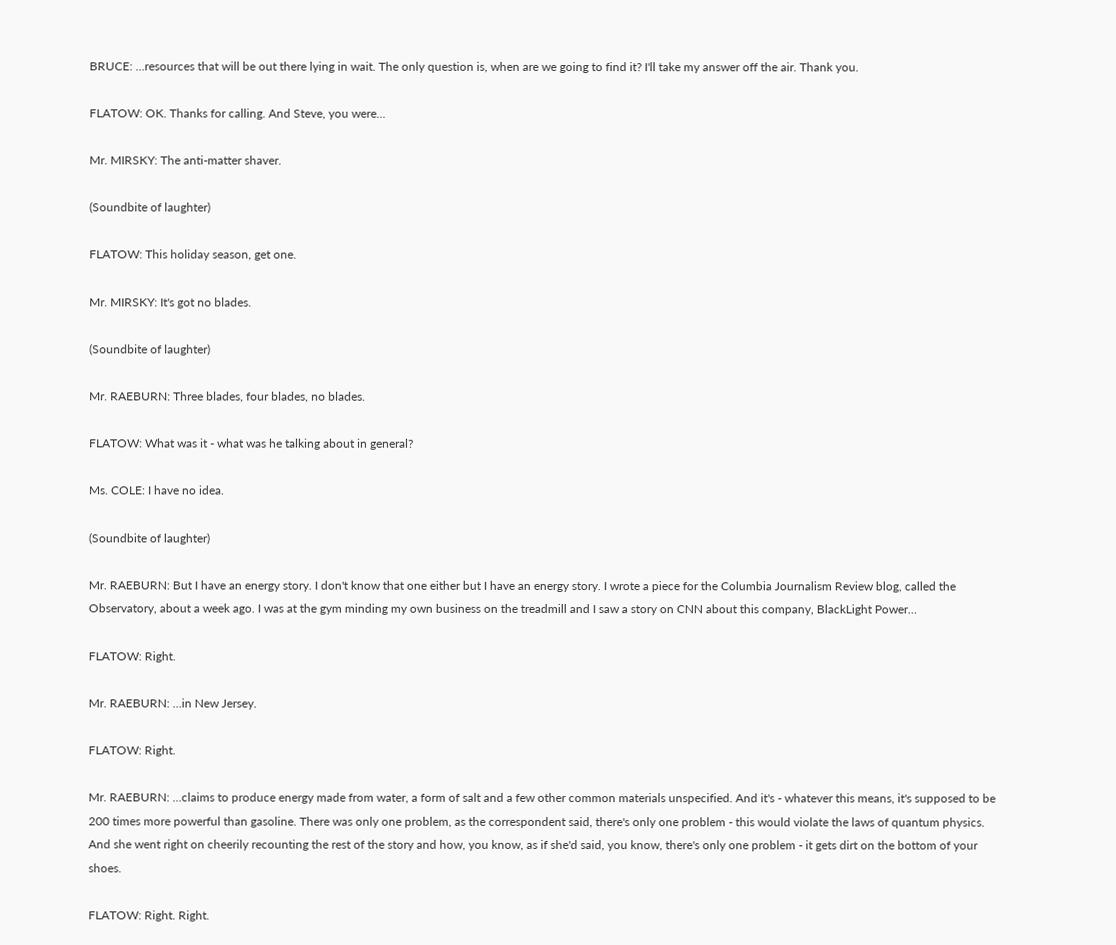BRUCE: …resources that will be out there lying in wait. The only question is, when are we going to find it? I'll take my answer off the air. Thank you.

FLATOW: OK. Thanks for calling. And Steve, you were...

Mr. MIRSKY: The anti-matter shaver.

(Soundbite of laughter)

FLATOW: This holiday season, get one.

Mr. MIRSKY: It's got no blades.

(Soundbite of laughter)

Mr. RAEBURN: Three blades, four blades, no blades.

FLATOW: What was it - what was he talking about in general?

Ms. COLE: I have no idea.

(Soundbite of laughter)

Mr. RAEBURN: But I have an energy story. I don't know that one either but I have an energy story. I wrote a piece for the Columbia Journalism Review blog, called the Observatory, about a week ago. I was at the gym minding my own business on the treadmill and I saw a story on CNN about this company, BlackLight Power…

FLATOW: Right.

Mr. RAEBURN: …in New Jersey.

FLATOW: Right.

Mr. RAEBURN: …claims to produce energy made from water, a form of salt and a few other common materials unspecified. And it's - whatever this means, it's supposed to be 200 times more powerful than gasoline. There was only one problem, as the correspondent said, there's only one problem - this would violate the laws of quantum physics. And she went right on cheerily recounting the rest of the story and how, you know, as if she'd said, you know, there's only one problem - it gets dirt on the bottom of your shoes.

FLATOW: Right. Right.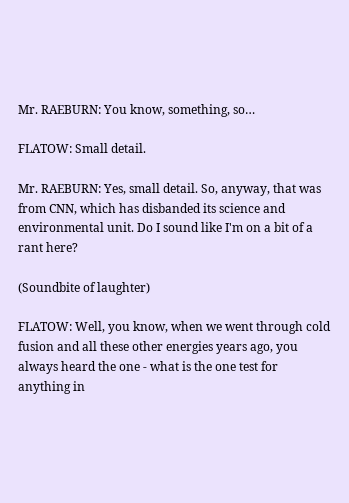Mr. RAEBURN: You know, something, so…

FLATOW: Small detail.

Mr. RAEBURN: Yes, small detail. So, anyway, that was from CNN, which has disbanded its science and environmental unit. Do I sound like I'm on a bit of a rant here?

(Soundbite of laughter)

FLATOW: Well, you know, when we went through cold fusion and all these other energies years ago, you always heard the one - what is the one test for anything in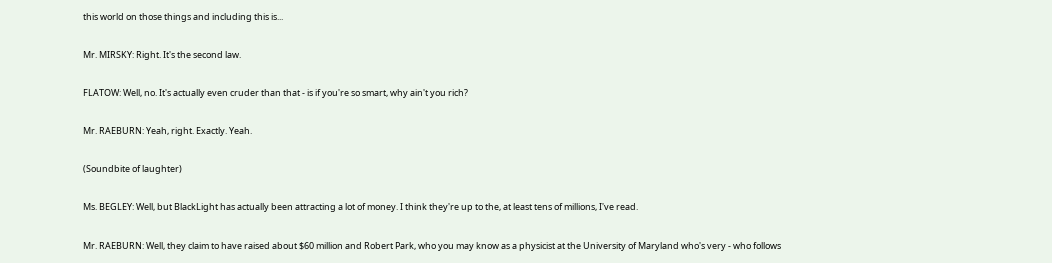this world on those things and including this is...

Mr. MIRSKY: Right. It's the second law.

FLATOW: Well, no. It's actually even cruder than that - is if you're so smart, why ain't you rich?

Mr. RAEBURN: Yeah, right. Exactly. Yeah.

(Soundbite of laughter)

Ms. BEGLEY: Well, but BlackLight has actually been attracting a lot of money. I think they're up to the, at least tens of millions, I've read.

Mr. RAEBURN: Well, they claim to have raised about $60 million and Robert Park, who you may know as a physicist at the University of Maryland who's very - who follows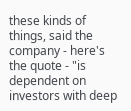these kinds of things, said the company - here's the quote - "is dependent on investors with deep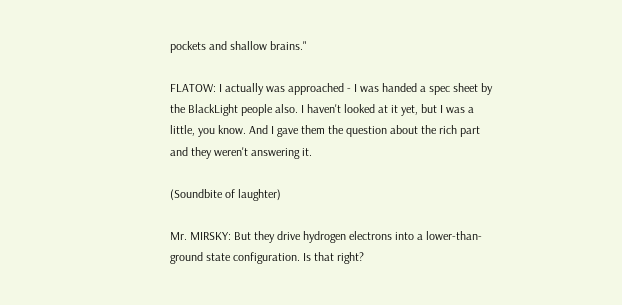pockets and shallow brains."

FLATOW: I actually was approached - I was handed a spec sheet by the BlackLight people also. I haven't looked at it yet, but I was a little, you know. And I gave them the question about the rich part and they weren't answering it.

(Soundbite of laughter)

Mr. MIRSKY: But they drive hydrogen electrons into a lower-than-ground state configuration. Is that right?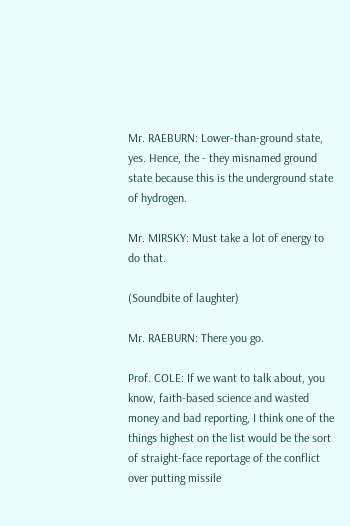Mr. RAEBURN: Lower-than-ground state, yes. Hence, the - they misnamed ground state because this is the underground state of hydrogen.

Mr. MIRSKY: Must take a lot of energy to do that.

(Soundbite of laughter)

Mr. RAEBURN: There you go.

Prof. COLE: If we want to talk about, you know, faith-based science and wasted money and bad reporting, I think one of the things highest on the list would be the sort of straight-face reportage of the conflict over putting missile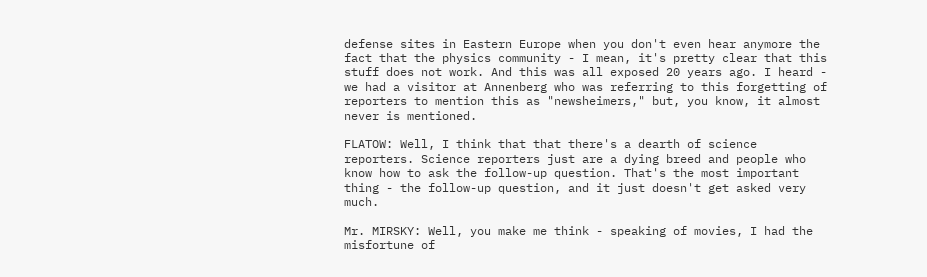defense sites in Eastern Europe when you don't even hear anymore the fact that the physics community - I mean, it's pretty clear that this stuff does not work. And this was all exposed 20 years ago. I heard - we had a visitor at Annenberg who was referring to this forgetting of reporters to mention this as "newsheimers," but, you know, it almost never is mentioned.

FLATOW: Well, I think that that there's a dearth of science reporters. Science reporters just are a dying breed and people who know how to ask the follow-up question. That's the most important thing - the follow-up question, and it just doesn't get asked very much.

Mr. MIRSKY: Well, you make me think - speaking of movies, I had the misfortune of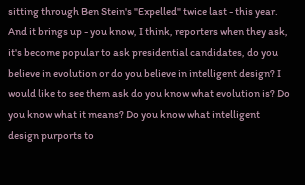sitting through Ben Stein's "Expelled" twice last - this year. And it brings up - you know, I think, reporters when they ask, it's become popular to ask presidential candidates, do you believe in evolution or do you believe in intelligent design? I would like to see them ask do you know what evolution is? Do you know what it means? Do you know what intelligent design purports to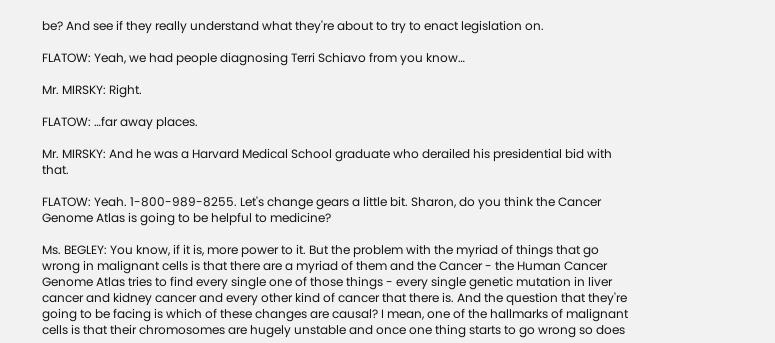be? And see if they really understand what they're about to try to enact legislation on.

FLATOW: Yeah, we had people diagnosing Terri Schiavo from you know…

Mr. MIRSKY: Right.

FLATOW: …far away places.

Mr. MIRSKY: And he was a Harvard Medical School graduate who derailed his presidential bid with that.

FLATOW: Yeah. 1-800-989-8255. Let's change gears a little bit. Sharon, do you think the Cancer Genome Atlas is going to be helpful to medicine?

Ms. BEGLEY: You know, if it is, more power to it. But the problem with the myriad of things that go wrong in malignant cells is that there are a myriad of them and the Cancer - the Human Cancer Genome Atlas tries to find every single one of those things - every single genetic mutation in liver cancer and kidney cancer and every other kind of cancer that there is. And the question that they're going to be facing is which of these changes are causal? I mean, one of the hallmarks of malignant cells is that their chromosomes are hugely unstable and once one thing starts to go wrong so does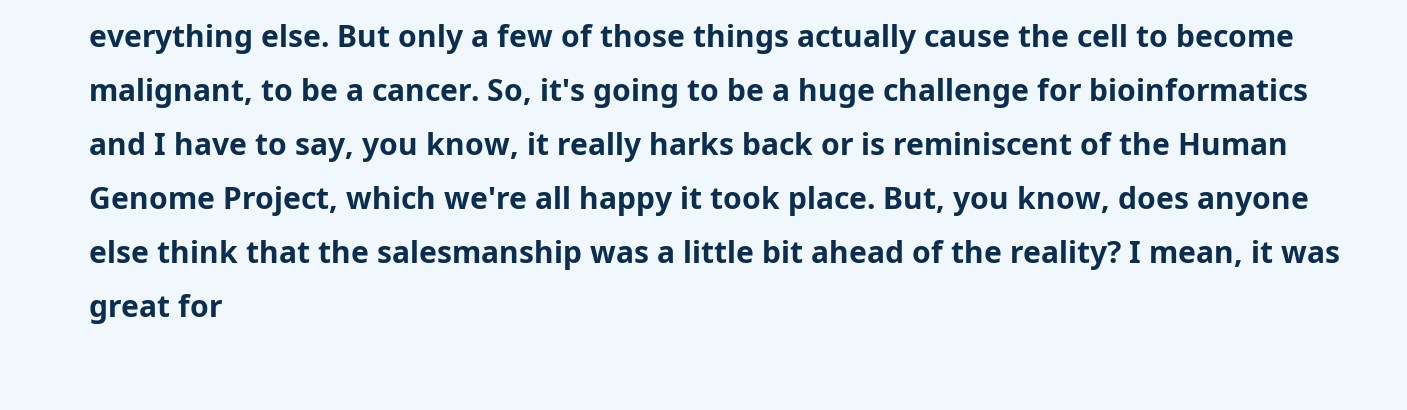everything else. But only a few of those things actually cause the cell to become malignant, to be a cancer. So, it's going to be a huge challenge for bioinformatics and I have to say, you know, it really harks back or is reminiscent of the Human Genome Project, which we're all happy it took place. But, you know, does anyone else think that the salesmanship was a little bit ahead of the reality? I mean, it was great for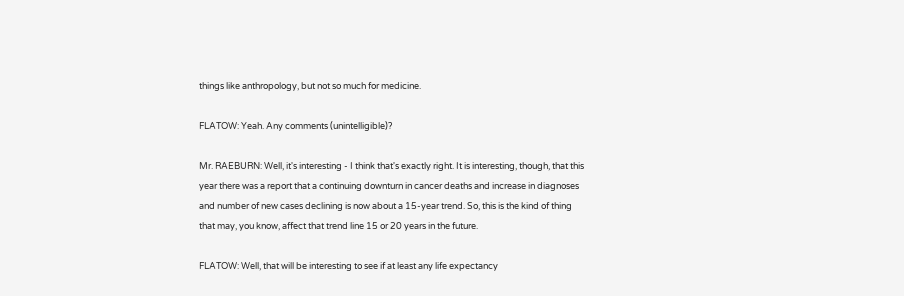things like anthropology, but not so much for medicine.

FLATOW: Yeah. Any comments (unintelligible)?

Mr. RAEBURN: Well, it's interesting - I think that's exactly right. It is interesting, though, that this year there was a report that a continuing downturn in cancer deaths and increase in diagnoses and number of new cases declining is now about a 15-year trend. So, this is the kind of thing that may, you know, affect that trend line 15 or 20 years in the future.

FLATOW: Well, that will be interesting to see if at least any life expectancy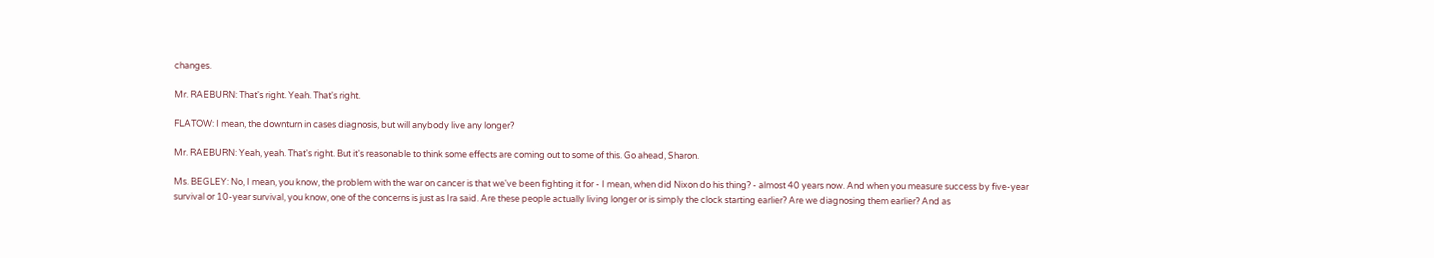changes.

Mr. RAEBURN: That's right. Yeah. That's right.

FLATOW: I mean, the downturn in cases diagnosis, but will anybody live any longer?

Mr. RAEBURN: Yeah, yeah. That's right. But it's reasonable to think some effects are coming out to some of this. Go ahead, Sharon.

Ms. BEGLEY: No, I mean, you know, the problem with the war on cancer is that we've been fighting it for - I mean, when did Nixon do his thing? - almost 40 years now. And when you measure success by five-year survival or 10-year survival, you know, one of the concerns is just as Ira said. Are these people actually living longer or is simply the clock starting earlier? Are we diagnosing them earlier? And as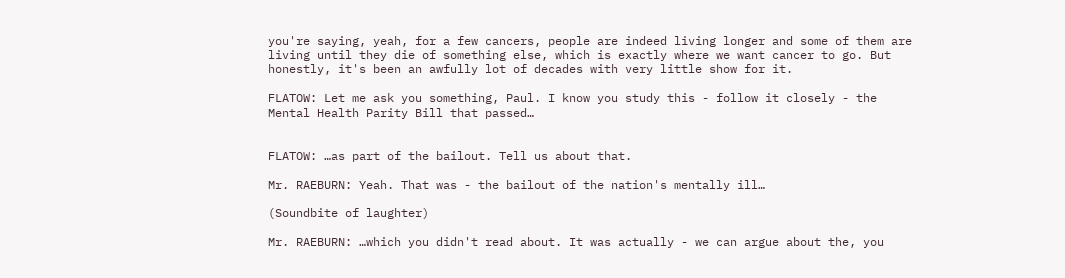you're saying, yeah, for a few cancers, people are indeed living longer and some of them are living until they die of something else, which is exactly where we want cancer to go. But honestly, it's been an awfully lot of decades with very little show for it.

FLATOW: Let me ask you something, Paul. I know you study this - follow it closely - the Mental Health Parity Bill that passed…


FLATOW: …as part of the bailout. Tell us about that.

Mr. RAEBURN: Yeah. That was - the bailout of the nation's mentally ill…

(Soundbite of laughter)

Mr. RAEBURN: …which you didn't read about. It was actually - we can argue about the, you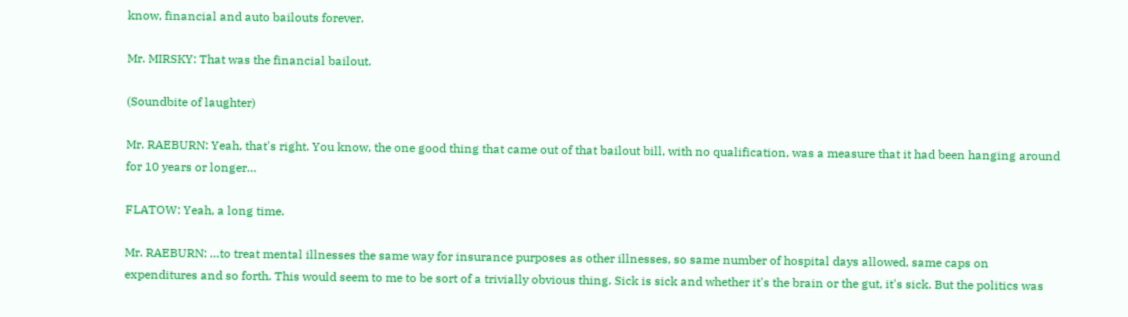know, financial and auto bailouts forever.

Mr. MIRSKY: That was the financial bailout.

(Soundbite of laughter)

Mr. RAEBURN: Yeah, that's right. You know, the one good thing that came out of that bailout bill, with no qualification, was a measure that it had been hanging around for 10 years or longer…

FLATOW: Yeah, a long time.

Mr. RAEBURN: …to treat mental illnesses the same way for insurance purposes as other illnesses, so same number of hospital days allowed, same caps on expenditures and so forth. This would seem to me to be sort of a trivially obvious thing. Sick is sick and whether it's the brain or the gut, it's sick. But the politics was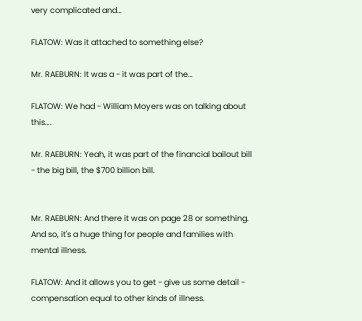very complicated and…

FLATOW: Was it attached to something else?

Mr. RAEBURN: It was a - it was part of the…

FLATOW: We had - William Moyers was on talking about this….

Mr. RAEBURN: Yeah, it was part of the financial bailout bill - the big bill, the $700 billion bill.


Mr. RAEBURN: And there it was on page 28 or something. And so, it's a huge thing for people and families with mental illness.

FLATOW: And it allows you to get - give us some detail - compensation equal to other kinds of illness.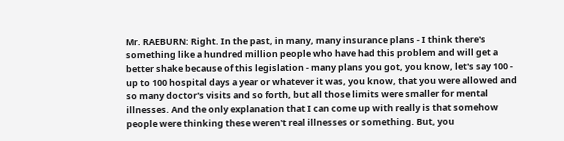Mr. RAEBURN: Right. In the past, in many, many insurance plans - I think there's something like a hundred million people who have had this problem and will get a better shake because of this legislation - many plans you got, you know, let's say 100 - up to 100 hospital days a year or whatever it was, you know, that you were allowed and so many doctor's visits and so forth, but all those limits were smaller for mental illnesses. And the only explanation that I can come up with really is that somehow people were thinking these weren't real illnesses or something. But, you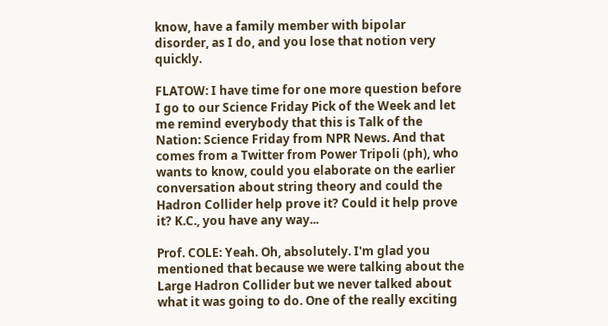know, have a family member with bipolar disorder, as I do, and you lose that notion very quickly.

FLATOW: I have time for one more question before I go to our Science Friday Pick of the Week and let me remind everybody that this is Talk of the Nation: Science Friday from NPR News. And that comes from a Twitter from Power Tripoli (ph), who wants to know, could you elaborate on the earlier conversation about string theory and could the Hadron Collider help prove it? Could it help prove it? K.C., you have any way...

Prof. COLE: Yeah. Oh, absolutely. I'm glad you mentioned that because we were talking about the Large Hadron Collider but we never talked about what it was going to do. One of the really exciting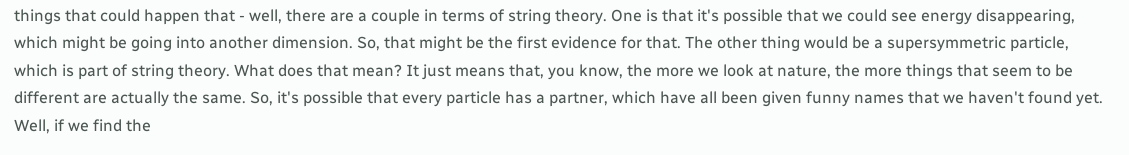things that could happen that - well, there are a couple in terms of string theory. One is that it's possible that we could see energy disappearing, which might be going into another dimension. So, that might be the first evidence for that. The other thing would be a supersymmetric particle, which is part of string theory. What does that mean? It just means that, you know, the more we look at nature, the more things that seem to be different are actually the same. So, it's possible that every particle has a partner, which have all been given funny names that we haven't found yet. Well, if we find the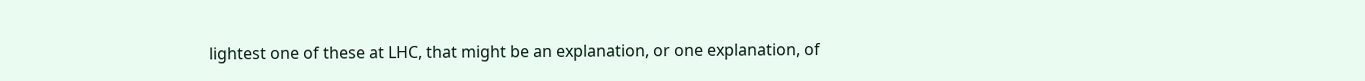lightest one of these at LHC, that might be an explanation, or one explanation, of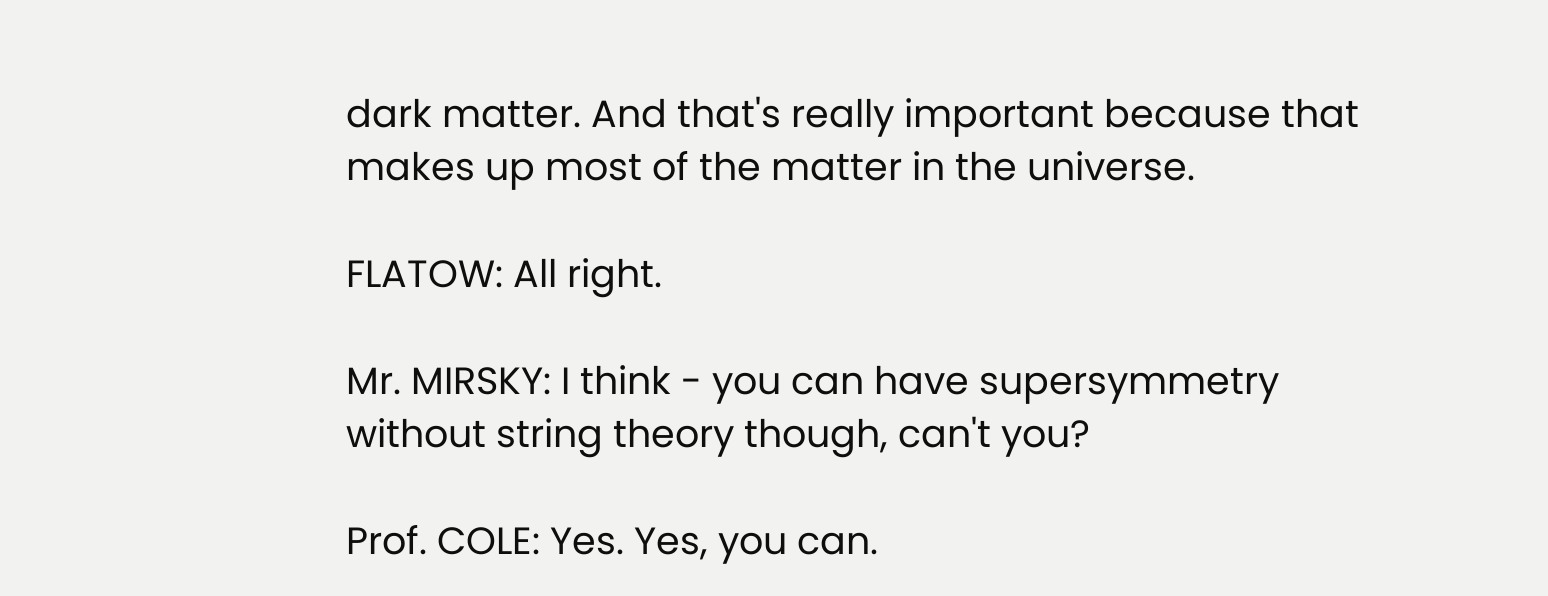dark matter. And that's really important because that makes up most of the matter in the universe.

FLATOW: All right.

Mr. MIRSKY: I think - you can have supersymmetry without string theory though, can't you?

Prof. COLE: Yes. Yes, you can.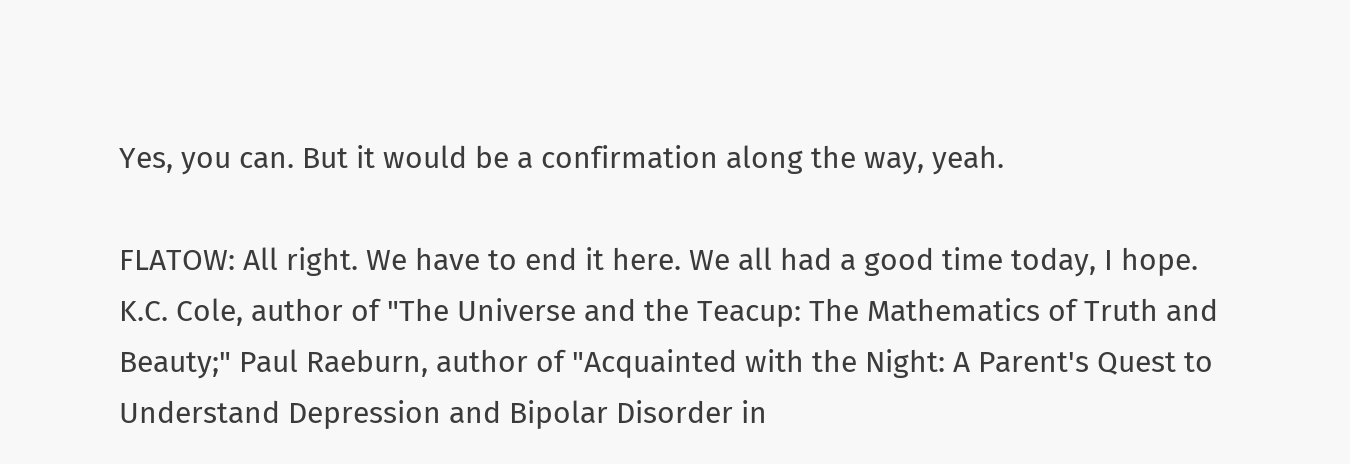Yes, you can. But it would be a confirmation along the way, yeah.

FLATOW: All right. We have to end it here. We all had a good time today, I hope. K.C. Cole, author of "The Universe and the Teacup: The Mathematics of Truth and Beauty;" Paul Raeburn, author of "Acquainted with the Night: A Parent's Quest to Understand Depression and Bipolar Disorder in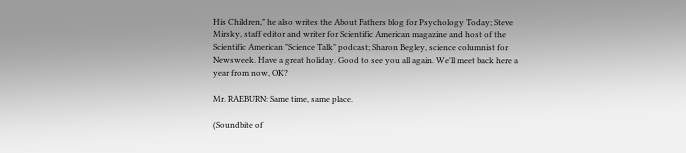His Children," he also writes the About Fathers blog for Psychology Today; Steve Mirsky, staff editor and writer for Scientific American magazine and host of the Scientific American "Science Talk" podcast; Sharon Begley, science columnist for Newsweek. Have a great holiday. Good to see you all again. We'll meet back here a year from now, OK?

Mr. RAEBURN: Same time, same place.

(Soundbite of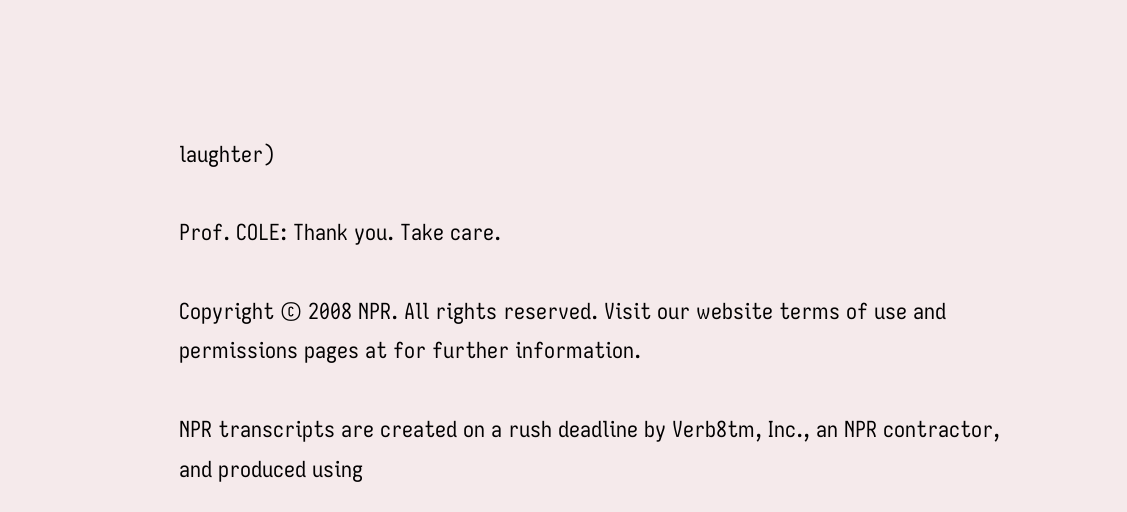laughter)

Prof. COLE: Thank you. Take care.

Copyright © 2008 NPR. All rights reserved. Visit our website terms of use and permissions pages at for further information.

NPR transcripts are created on a rush deadline by Verb8tm, Inc., an NPR contractor, and produced using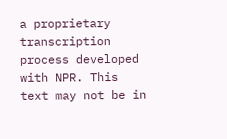a proprietary transcription process developed with NPR. This text may not be in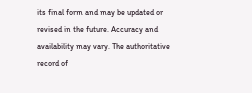its final form and may be updated or revised in the future. Accuracy and availability may vary. The authoritative record of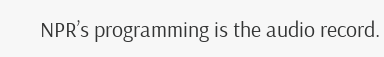NPR’s programming is the audio record.